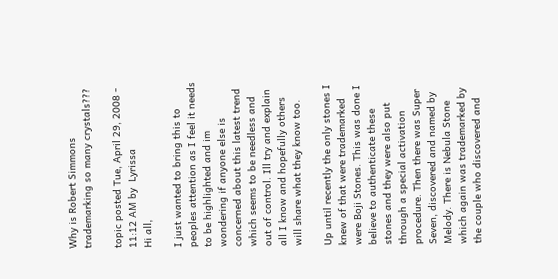Why is Robert Simmons trademarking so many crystals???

topic posted Tue, April 29, 2008 - 11:12 AM by  Lyrissa
Hi all,

I just wanted to bring this to peoples attention as I feel it needs to be highlighted and im wondering if anyone else is concerned about this latest trend which seems to be needless and out of control. Ill try and explain all I know and hopefully others will share what they know too.

Up until recently the only stones I knew of that were trademarked were Boji Stones. This was done I believe to authenticate these stones and they were also put through a special activation procedure. Then there was Super Seven, discovered and named by Melody. There is Nebula Stone which again was trademarked by the couple who discovered and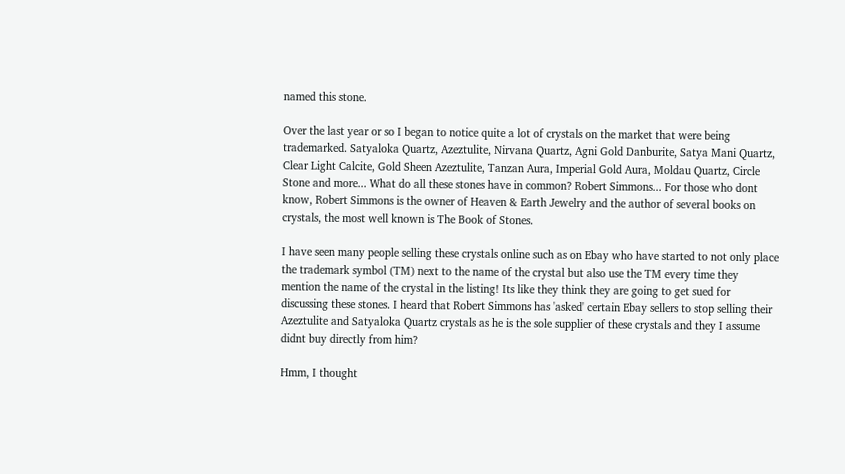named this stone.

Over the last year or so I began to notice quite a lot of crystals on the market that were being trademarked. Satyaloka Quartz, Azeztulite, Nirvana Quartz, Agni Gold Danburite, Satya Mani Quartz, Clear Light Calcite, Gold Sheen Azeztulite, Tanzan Aura, Imperial Gold Aura, Moldau Quartz, Circle Stone and more... What do all these stones have in common? Robert Simmons... For those who dont know, Robert Simmons is the owner of Heaven & Earth Jewelry and the author of several books on crystals, the most well known is The Book of Stones.

I have seen many people selling these crystals online such as on Ebay who have started to not only place the trademark symbol (TM) next to the name of the crystal but also use the TM every time they mention the name of the crystal in the listing! Its like they think they are going to get sued for discussing these stones. I heard that Robert Simmons has 'asked' certain Ebay sellers to stop selling their Azeztulite and Satyaloka Quartz crystals as he is the sole supplier of these crystals and they I assume didnt buy directly from him?

Hmm, I thought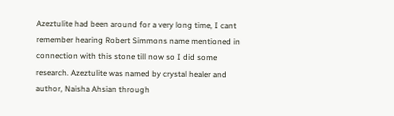Azeztulite had been around for a very long time, I cant remember hearing Robert Simmons name mentioned in connection with this stone till now so I did some research. Azeztulite was named by crystal healer and author, Naisha Ahsian through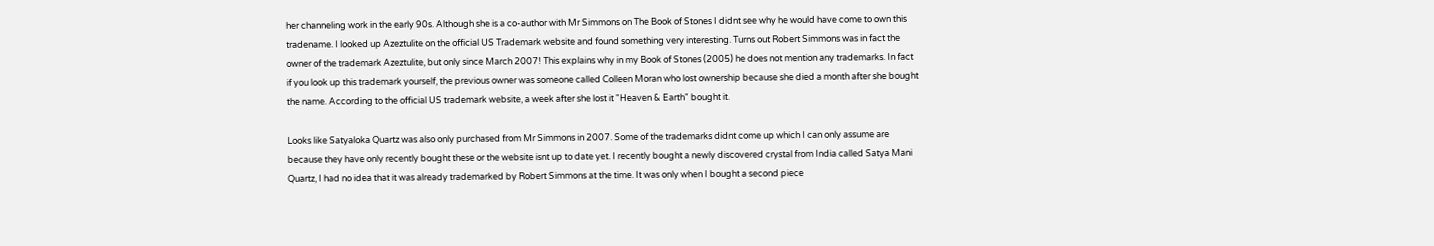her channeling work in the early 90s. Although she is a co-author with Mr Simmons on The Book of Stones I didnt see why he would have come to own this tradename. I looked up Azeztulite on the official US Trademark website and found something very interesting. Turns out Robert Simmons was in fact the owner of the trademark Azeztulite, but only since March 2007! This explains why in my Book of Stones (2005) he does not mention any trademarks. In fact if you look up this trademark yourself, the previous owner was someone called Colleen Moran who lost ownership because she died a month after she bought the name. According to the official US trademark website, a week after she lost it "Heaven & Earth" bought it.

Looks like Satyaloka Quartz was also only purchased from Mr Simmons in 2007. Some of the trademarks didnt come up which I can only assume are because they have only recently bought these or the website isnt up to date yet. I recently bought a newly discovered crystal from India called Satya Mani Quartz, I had no idea that it was already trademarked by Robert Simmons at the time. It was only when I bought a second piece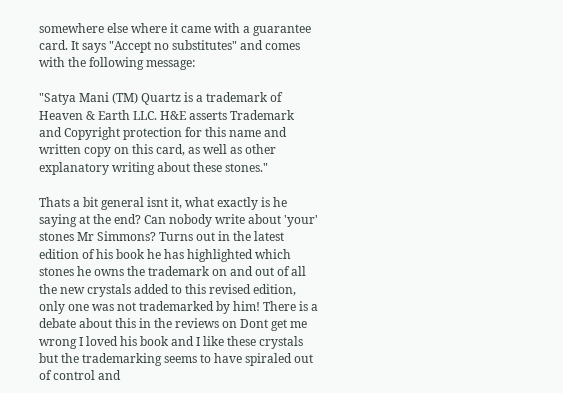somewhere else where it came with a guarantee card. It says "Accept no substitutes" and comes with the following message:

"Satya Mani (TM) Quartz is a trademark of Heaven & Earth LLC. H&E asserts Trademark and Copyright protection for this name and written copy on this card, as well as other explanatory writing about these stones."

Thats a bit general isnt it, what exactly is he saying at the end? Can nobody write about 'your' stones Mr Simmons? Turns out in the latest edition of his book he has highlighted which stones he owns the trademark on and out of all the new crystals added to this revised edition, only one was not trademarked by him! There is a debate about this in the reviews on Dont get me wrong I loved his book and I like these crystals but the trademarking seems to have spiraled out of control and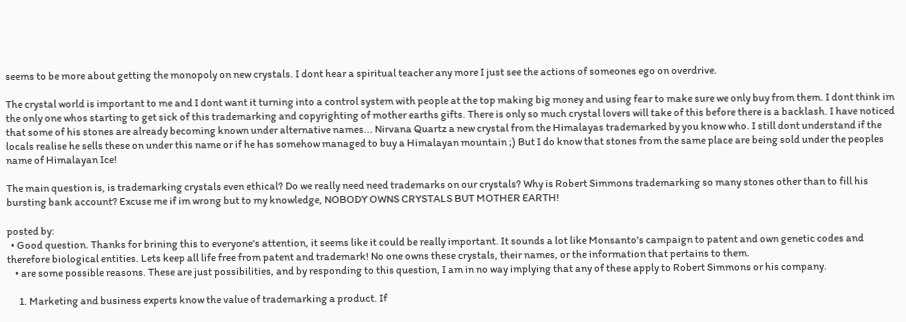seems to be more about getting the monopoly on new crystals. I dont hear a spiritual teacher any more I just see the actions of someones ego on overdrive.

The crystal world is important to me and I dont want it turning into a control system with people at the top making big money and using fear to make sure we only buy from them. I dont think im the only one whos starting to get sick of this trademarking and copyrighting of mother earths gifts. There is only so much crystal lovers will take of this before there is a backlash. I have noticed that some of his stones are already becoming known under alternative names... Nirvana Quartz a new crystal from the Himalayas trademarked by you know who. I still dont understand if the locals realise he sells these on under this name or if he has somehow managed to buy a Himalayan mountain ;) But I do know that stones from the same place are being sold under the peoples name of Himalayan Ice!

The main question is, is trademarking crystals even ethical? Do we really need need trademarks on our crystals? Why is Robert Simmons trademarking so many stones other than to fill his bursting bank account? Excuse me if im wrong but to my knowledge, NOBODY OWNS CRYSTALS BUT MOTHER EARTH!

posted by:
  • Good question. Thanks for brining this to everyone's attention, it seems like it could be really important. It sounds a lot like Monsanto's campaign to patent and own genetic codes and therefore biological entities. Lets keep all life free from patent and trademark! No one owns these crystals, their names, or the information that pertains to them.
    • are some possible reasons. These are just possibilities, and by responding to this question, I am in no way implying that any of these apply to Robert Simmons or his company.

      1. Marketing and business experts know the value of trademarking a product. If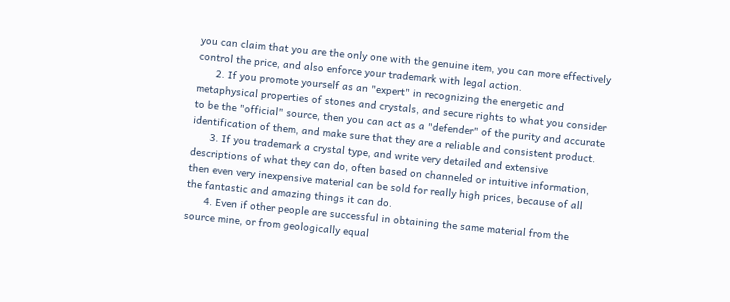you can claim that you are the only one with the genuine item, you can more effectively control the price, and also enforce your trademark with legal action.
      2. If you promote yourself as an "expert" in recognizing the energetic and metaphysical properties of stones and crystals, and secure rights to what you consider to be the "official" source, then you can act as a "defender" of the purity and accurate identification of them, and make sure that they are a reliable and consistent product.
      3. If you trademark a crystal type, and write very detailed and extensive descriptions of what they can do, often based on channeled or intuitive information, then even very inexpensive material can be sold for really high prices, because of all the fantastic and amazing things it can do.
      4. Even if other people are successful in obtaining the same material from the source mine, or from geologically equal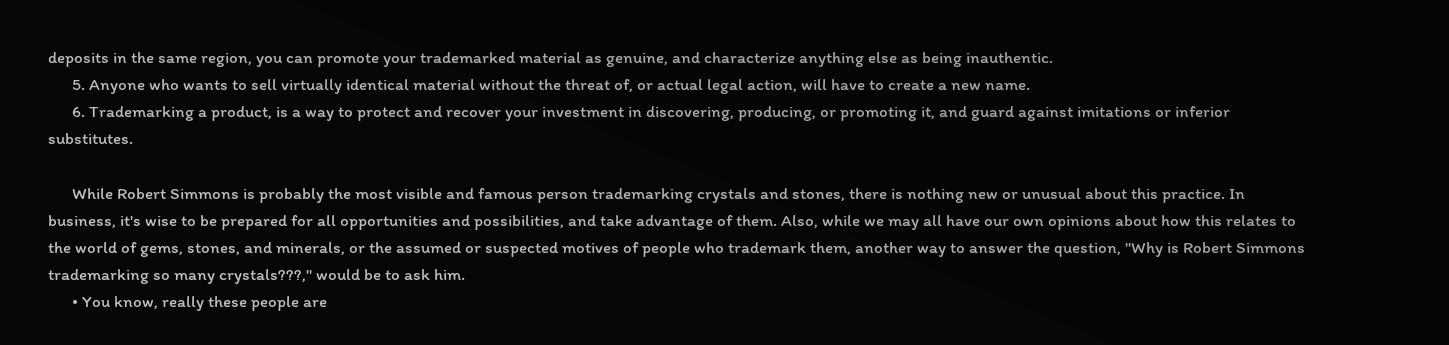deposits in the same region, you can promote your trademarked material as genuine, and characterize anything else as being inauthentic.
      5. Anyone who wants to sell virtually identical material without the threat of, or actual legal action, will have to create a new name.
      6. Trademarking a product, is a way to protect and recover your investment in discovering, producing, or promoting it, and guard against imitations or inferior substitutes.

      While Robert Simmons is probably the most visible and famous person trademarking crystals and stones, there is nothing new or unusual about this practice. In business, it's wise to be prepared for all opportunities and possibilities, and take advantage of them. Also, while we may all have our own opinions about how this relates to the world of gems, stones, and minerals, or the assumed or suspected motives of people who trademark them, another way to answer the question, "Why is Robert Simmons trademarking so many crystals???," would be to ask him.
      • You know, really these people are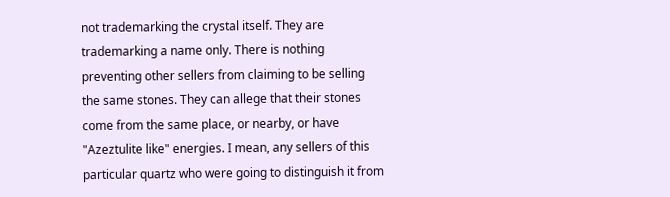not trademarking the crystal itself. They are trademarking a name only. There is nothing preventing other sellers from claiming to be selling the same stones. They can allege that their stones come from the same place, or nearby, or have "Azeztulite like" energies. I mean, any sellers of this particular quartz who were going to distinguish it from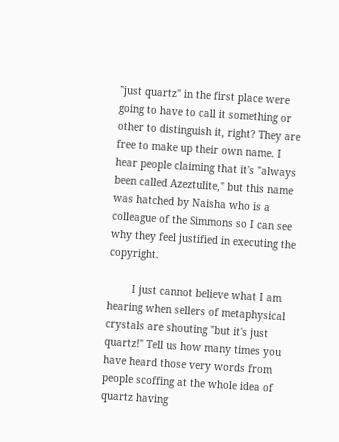"just quartz" in the first place were going to have to call it something or other to distinguish it, right? They are free to make up their own name. I hear people claiming that it's "always been called Azeztulite," but this name was hatched by Naisha who is a colleague of the Simmons so I can see why they feel justified in executing the copyright.

        I just cannot believe what I am hearing when sellers of metaphysical crystals are shouting "but it's just quartz!" Tell us how many times you have heard those very words from people scoffing at the whole idea of quartz having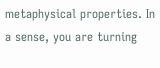metaphysical properties. In a sense, you are turning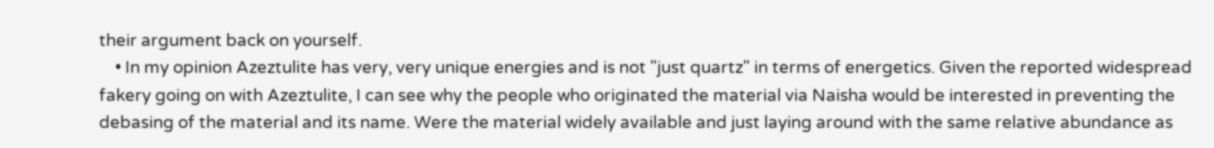their argument back on yourself.
    • In my opinion Azeztulite has very, very unique energies and is not "just quartz" in terms of energetics. Given the reported widespread fakery going on with Azeztulite, I can see why the people who originated the material via Naisha would be interested in preventing the debasing of the material and its name. Were the material widely available and just laying around with the same relative abundance as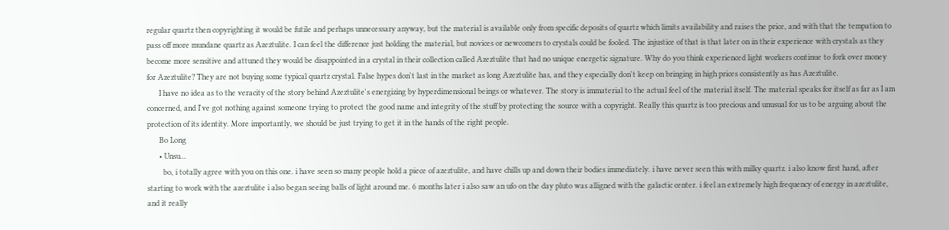regular quartz then copyrighting it would be futile and perhaps unnecessary anyway, but the material is available only from specific deposits of quartz which limits availability and raises the price, and with that the tempation to pass off more mundane quartz as Azeztulite. I can feel the difference just holding the material, but novices or newcomers to crystals could be fooled. The injustice of that is that later on in their experience with crystals as they become more sensitive and attuned they would be disappointed in a crystal in their collection called Azeztulite that had no unique energetic signature. Why do you think experienced light workers continue to fork over money for Azeztulite? They are not buying some typical quartz crystal. False hypes don't last in the market as long Azeztulite has, and they especially don't keep on bringing in high prices consistently as has Azeztulite.
      I have no idea as to the veracity of the story behind Azeztulite's energizing by hyperdimensional beings or whatever. The story is immaterial to the actual feel of the material itself. The material speaks for itself as far as I am concerned, and I've got nothing against someone trying to protect the good name and integrity of the stuff by protecting the source with a copyright. Really this quartz is too precious and unusual for us to be arguing about the protection of its identity. More importantly, we should be just trying to get it in the hands of the right people.
      Bo Long
      • Unsu...
        bo, i totally agree with you on this one. i have seen so many people hold a piece of azeztulite, and have chills up and down their bodies immediately. i have never seen this with milky quartz. i also know first hand, after starting to work with the azeztulite i also began seeing balls of light around me. 6 months later i also saw an ufo on the day pluto was alligned with the galactic center. i feel an extremely high frequency of energy in azeztulite, and it really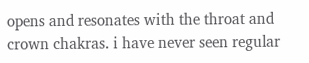opens and resonates with the throat and crown chakras. i have never seen regular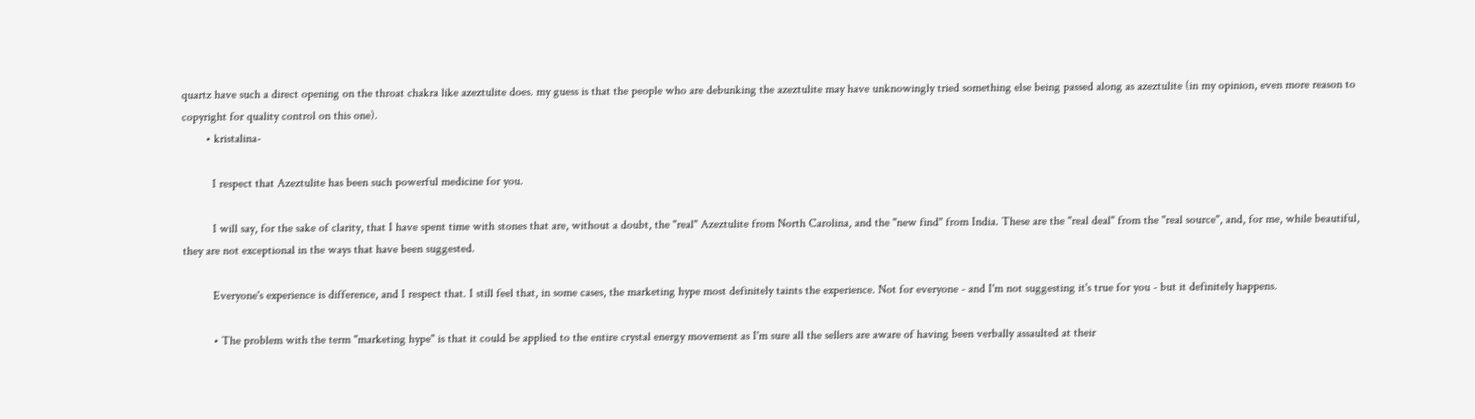quartz have such a direct opening on the throat chakra like azeztulite does. my guess is that the people who are debunking the azeztulite may have unknowingly tried something else being passed along as azeztulite (in my opinion, even more reason to copyright for quality control on this one).
        • kristalina-

          I respect that Azeztulite has been such powerful medicine for you.

          I will say, for the sake of clarity, that I have spent time with stones that are, without a doubt, the "real" Azeztulite from North Carolina, and the "new find" from India. These are the "real deal" from the "real source", and, for me, while beautiful, they are not exceptional in the ways that have been suggested.

          Everyone's experience is difference, and I respect that. I still feel that, in some cases, the marketing hype most definitely taints the experience. Not for everyone - and I'm not suggesting it's true for you - but it definitely happens.

          • The problem with the term "marketing hype" is that it could be applied to the entire crystal energy movement as I'm sure all the sellers are aware of having been verbally assaulted at their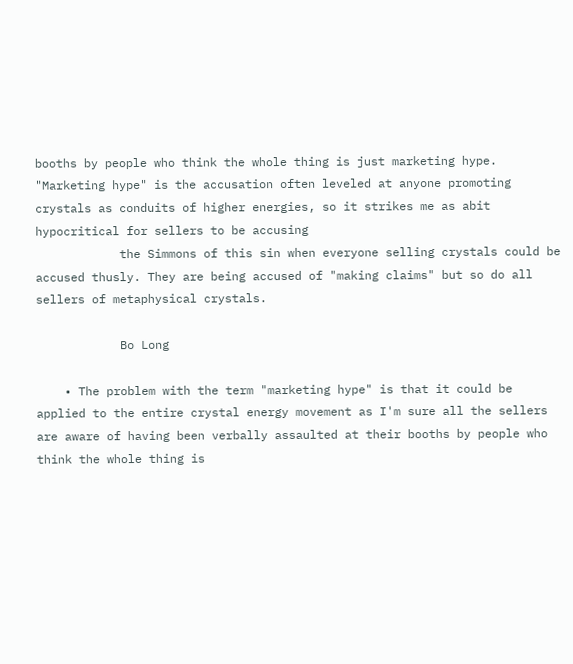booths by people who think the whole thing is just marketing hype. "Marketing hype" is the accusation often leveled at anyone promoting crystals as conduits of higher energies, so it strikes me as abit hypocritical for sellers to be accusing
            the Simmons of this sin when everyone selling crystals could be accused thusly. They are being accused of "making claims" but so do all sellers of metaphysical crystals.

            Bo Long

    • The problem with the term "marketing hype" is that it could be applied to the entire crystal energy movement as I'm sure all the sellers are aware of having been verbally assaulted at their booths by people who think the whole thing is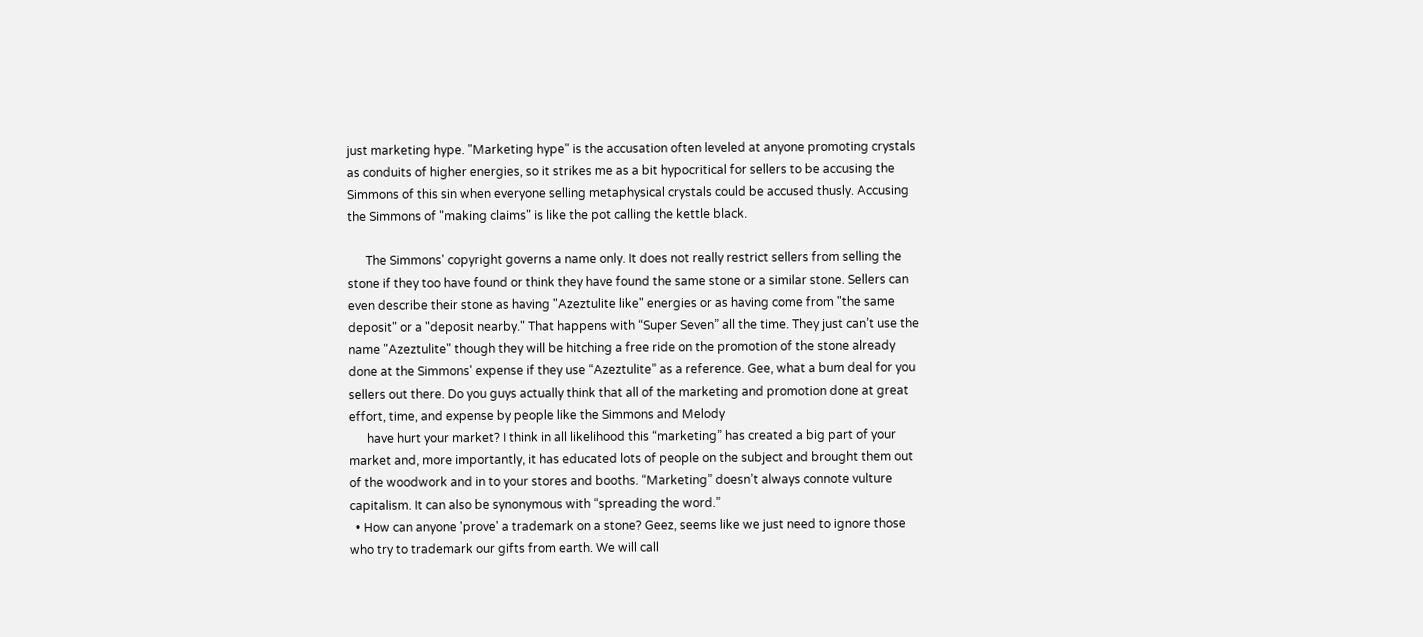just marketing hype. "Marketing hype" is the accusation often leveled at anyone promoting crystals as conduits of higher energies, so it strikes me as a bit hypocritical for sellers to be accusing the Simmons of this sin when everyone selling metaphysical crystals could be accused thusly. Accusing the Simmons of "making claims" is like the pot calling the kettle black.

      The Simmons' copyright governs a name only. It does not really restrict sellers from selling the stone if they too have found or think they have found the same stone or a similar stone. Sellers can even describe their stone as having "Azeztulite like" energies or as having come from "the same deposit" or a "deposit nearby." That happens with “Super Seven” all the time. They just can’t use the name "Azeztulite" though they will be hitching a free ride on the promotion of the stone already done at the Simmons' expense if they use “Azeztulite” as a reference. Gee, what a bum deal for you sellers out there. Do you guys actually think that all of the marketing and promotion done at great effort, time, and expense by people like the Simmons and Melody
      have hurt your market? I think in all likelihood this “marketing” has created a big part of your market and, more importantly, it has educated lots of people on the subject and brought them out of the woodwork and in to your stores and booths. “Marketing” doesn’t always connote vulture capitalism. It can also be synonymous with “spreading the word.”
  • How can anyone 'prove' a trademark on a stone? Geez, seems like we just need to ignore those who try to trademark our gifts from earth. We will call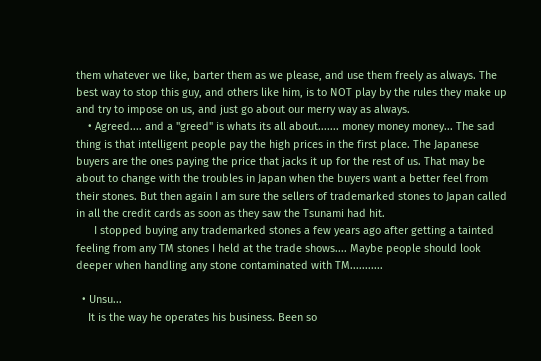them whatever we like, barter them as we please, and use them freely as always. The best way to stop this guy, and others like him, is to NOT play by the rules they make up and try to impose on us, and just go about our merry way as always.
    • Agreed.... and a "greed" is whats its all about....... money money money... The sad thing is that intelligent people pay the high prices in the first place. The Japanese buyers are the ones paying the price that jacks it up for the rest of us. That may be about to change with the troubles in Japan when the buyers want a better feel from their stones. But then again I am sure the sellers of trademarked stones to Japan called in all the credit cards as soon as they saw the Tsunami had hit.
      I stopped buying any trademarked stones a few years ago after getting a tainted feeling from any TM stones I held at the trade shows.... Maybe people should look deeper when handling any stone contaminated with TM...........

  • Unsu...
    It is the way he operates his business. Been so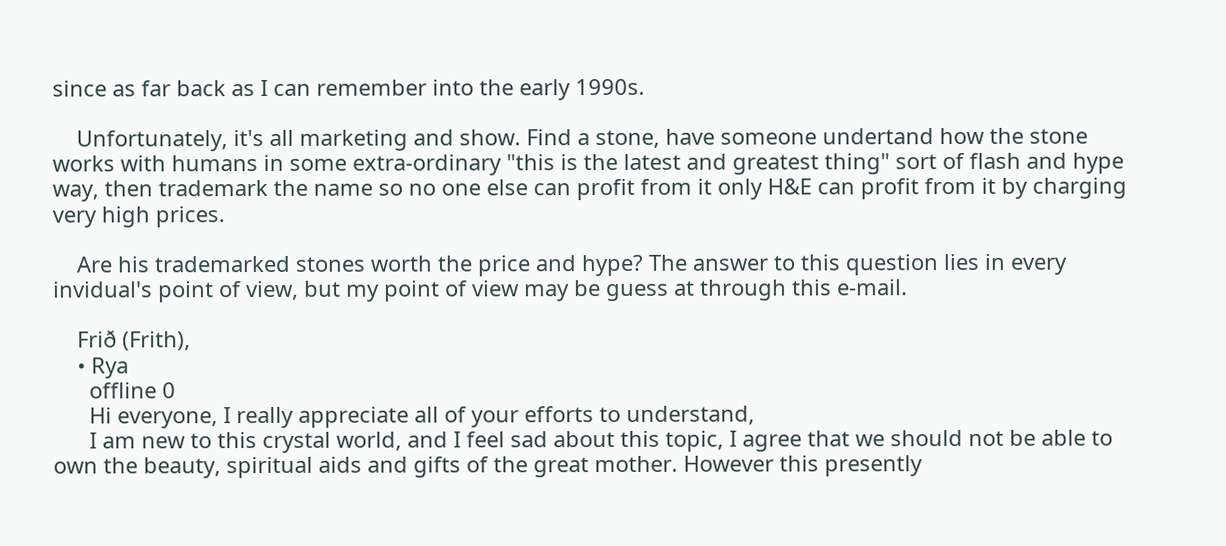since as far back as I can remember into the early 1990s.

    Unfortunately, it's all marketing and show. Find a stone, have someone undertand how the stone works with humans in some extra-ordinary "this is the latest and greatest thing" sort of flash and hype way, then trademark the name so no one else can profit from it only H&E can profit from it by charging very high prices.

    Are his trademarked stones worth the price and hype? The answer to this question lies in every invidual's point of view, but my point of view may be guess at through this e-mail.

    Frið (Frith),
    • Rya
      offline 0
      Hi everyone, I really appreciate all of your efforts to understand,
      I am new to this crystal world, and I feel sad about this topic, I agree that we should not be able to own the beauty, spiritual aids and gifts of the great mother. However this presently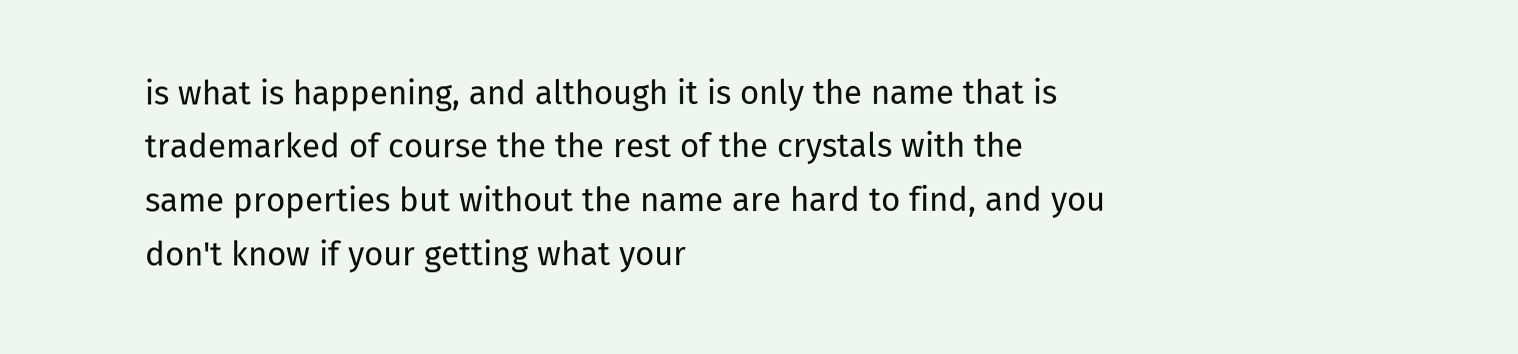is what is happening, and although it is only the name that is trademarked of course the the rest of the crystals with the same properties but without the name are hard to find, and you don't know if your getting what your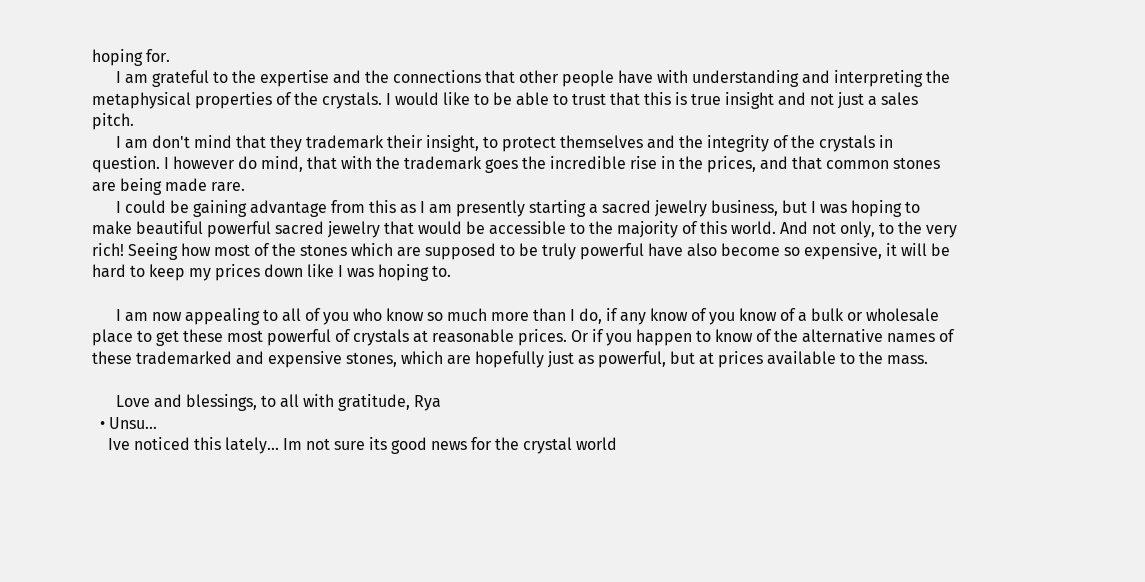hoping for.
      I am grateful to the expertise and the connections that other people have with understanding and interpreting the metaphysical properties of the crystals. I would like to be able to trust that this is true insight and not just a sales pitch.
      I am don't mind that they trademark their insight, to protect themselves and the integrity of the crystals in question. I however do mind, that with the trademark goes the incredible rise in the prices, and that common stones are being made rare.
      I could be gaining advantage from this as I am presently starting a sacred jewelry business, but I was hoping to make beautiful powerful sacred jewelry that would be accessible to the majority of this world. And not only, to the very rich! Seeing how most of the stones which are supposed to be truly powerful have also become so expensive, it will be hard to keep my prices down like I was hoping to.

      I am now appealing to all of you who know so much more than I do, if any know of you know of a bulk or wholesale place to get these most powerful of crystals at reasonable prices. Or if you happen to know of the alternative names of these trademarked and expensive stones, which are hopefully just as powerful, but at prices available to the mass.

      Love and blessings, to all with gratitude, Rya
  • Unsu...
    Ive noticed this lately... Im not sure its good news for the crystal world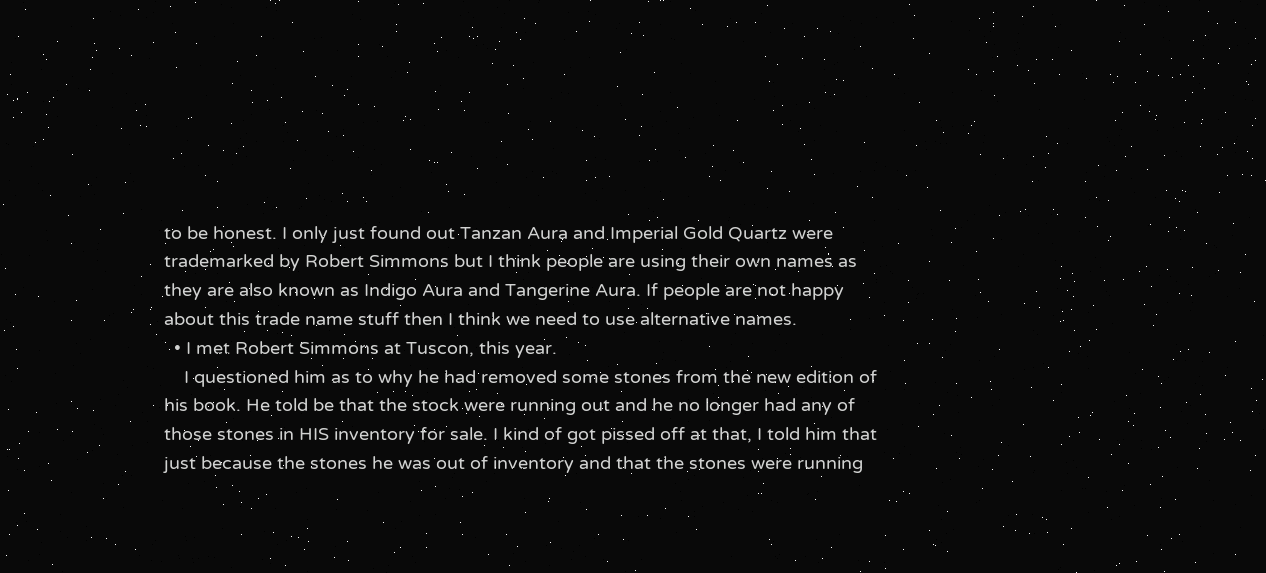to be honest. I only just found out Tanzan Aura and Imperial Gold Quartz were trademarked by Robert Simmons but I think people are using their own names as they are also known as Indigo Aura and Tangerine Aura. If people are not happy about this trade name stuff then I think we need to use alternative names.
  • I met Robert Simmons at Tuscon, this year.
    I questioned him as to why he had removed some stones from the new edition of his book. He told be that the stock were running out and he no longer had any of those stones in HIS inventory for sale. I kind of got pissed off at that, I told him that just because the stones he was out of inventory and that the stones were running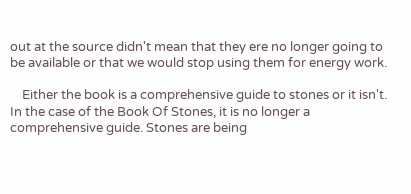out at the source didn't mean that they ere no longer going to be available or that we would stop using them for energy work.

    Either the book is a comprehensive guide to stones or it isn't. In the case of the Book Of Stones, it is no longer a comprehensive guide. Stones are being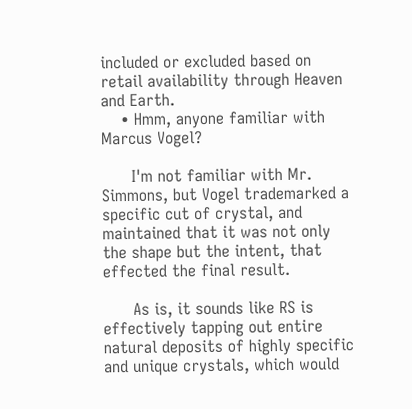included or excluded based on retail availability through Heaven and Earth.
    • Hmm, anyone familiar with Marcus Vogel?

      I'm not familiar with Mr. Simmons, but Vogel trademarked a specific cut of crystal, and maintained that it was not only the shape but the intent, that effected the final result.

      As is, it sounds like RS is effectively tapping out entire natural deposits of highly specific and unique crystals, which would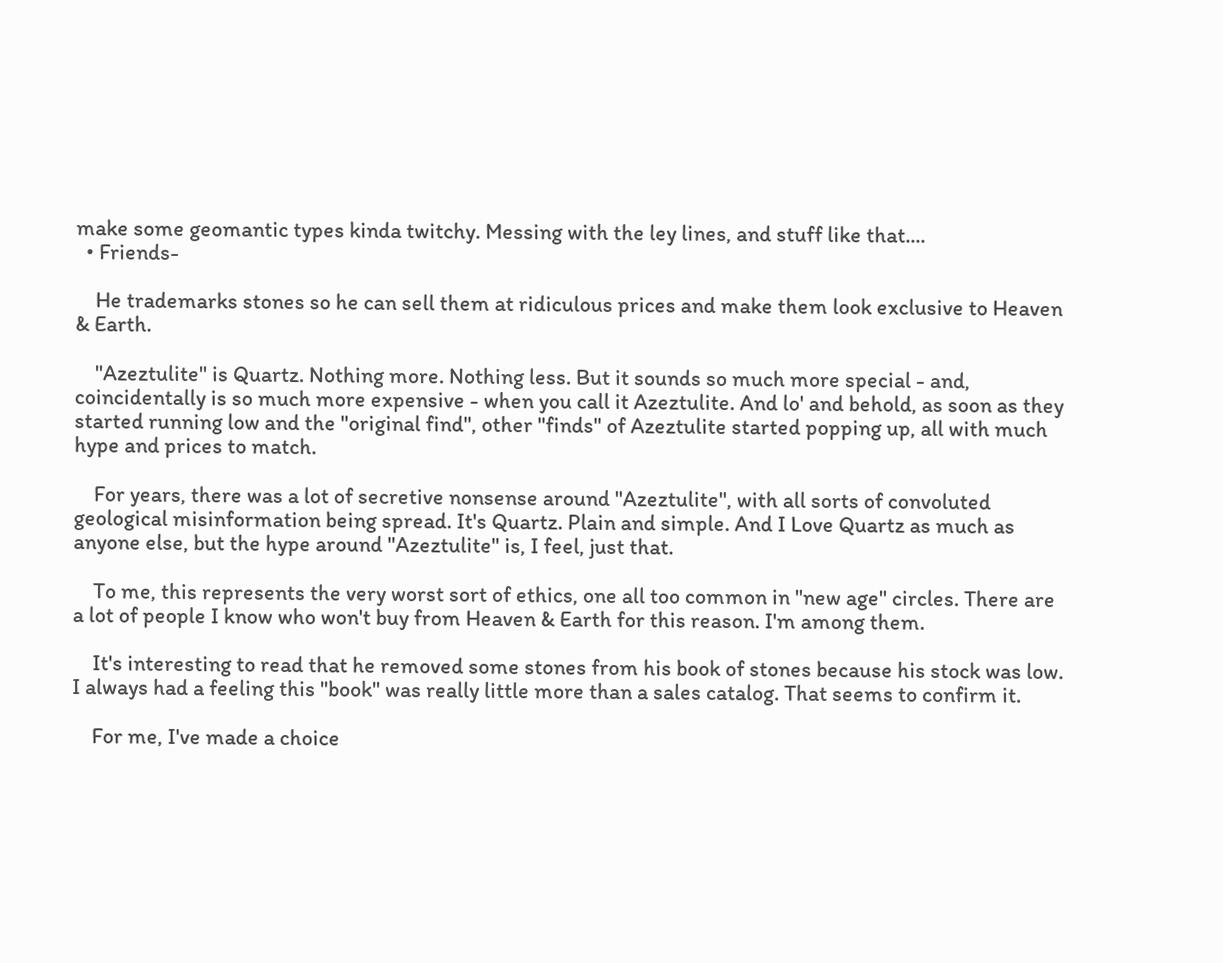make some geomantic types kinda twitchy. Messing with the ley lines, and stuff like that....
  • Friends-

    He trademarks stones so he can sell them at ridiculous prices and make them look exclusive to Heaven & Earth.

    "Azeztulite" is Quartz. Nothing more. Nothing less. But it sounds so much more special - and, coincidentally is so much more expensive - when you call it Azeztulite. And lo' and behold, as soon as they started running low and the "original find", other "finds" of Azeztulite started popping up, all with much hype and prices to match.

    For years, there was a lot of secretive nonsense around "Azeztulite", with all sorts of convoluted geological misinformation being spread. It's Quartz. Plain and simple. And I Love Quartz as much as anyone else, but the hype around "Azeztulite" is, I feel, just that.

    To me, this represents the very worst sort of ethics, one all too common in "new age" circles. There are a lot of people I know who won't buy from Heaven & Earth for this reason. I'm among them.

    It's interesting to read that he removed some stones from his book of stones because his stock was low. I always had a feeling this "book" was really little more than a sales catalog. That seems to confirm it.

    For me, I've made a choice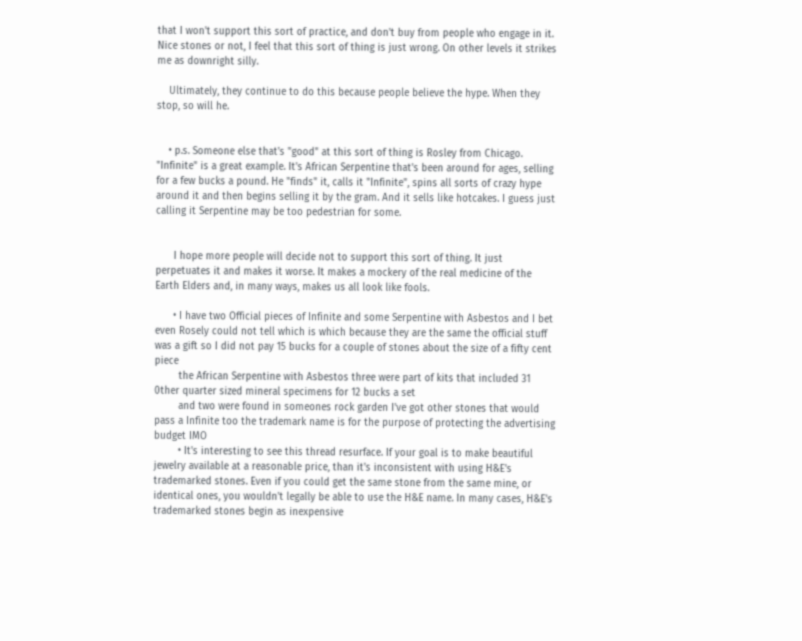that I won't support this sort of practice, and don't buy from people who engage in it. Nice stones or not, I feel that this sort of thing is just wrong. On other levels it strikes me as downright silly.

    Ultimately, they continue to do this because people believe the hype. When they stop, so will he.


    • p.s. Someone else that's "good" at this sort of thing is Rosley from Chicago. "Infinite" is a great example. It's African Serpentine that's been around for ages, selling for a few bucks a pound. He "finds" it, calls it "Infinite", spins all sorts of crazy hype around it and then begins selling it by the gram. And it sells like hotcakes. I guess just calling it Serpentine may be too pedestrian for some.


      I hope more people will decide not to support this sort of thing. It just perpetuates it and makes it worse. It makes a mockery of the real medicine of the Earth Elders and, in many ways, makes us all look like fools.

      • I have two Official pieces of Infinite and some Serpentine with Asbestos and I bet even Rosely could not tell which is which because they are the same the official stuff was a gift so I did not pay 15 bucks for a couple of stones about the size of a fifty cent piece
        the African Serpentine with Asbestos three were part of kits that included 31 0ther quarter sized mineral specimens for 12 bucks a set
        and two were found in someones rock garden I've got other stones that would pass a Infinite too the trademark name is for the purpose of protecting the advertising budget IMO
        • It's interesting to see this thread resurface. If your goal is to make beautiful jewelry available at a reasonable price, than it's inconsistent with using H&E's trademarked stones. Even if you could get the same stone from the same mine, or identical ones, you wouldn't legally be able to use the H&E name. In many cases, H&E's trademarked stones begin as inexpensive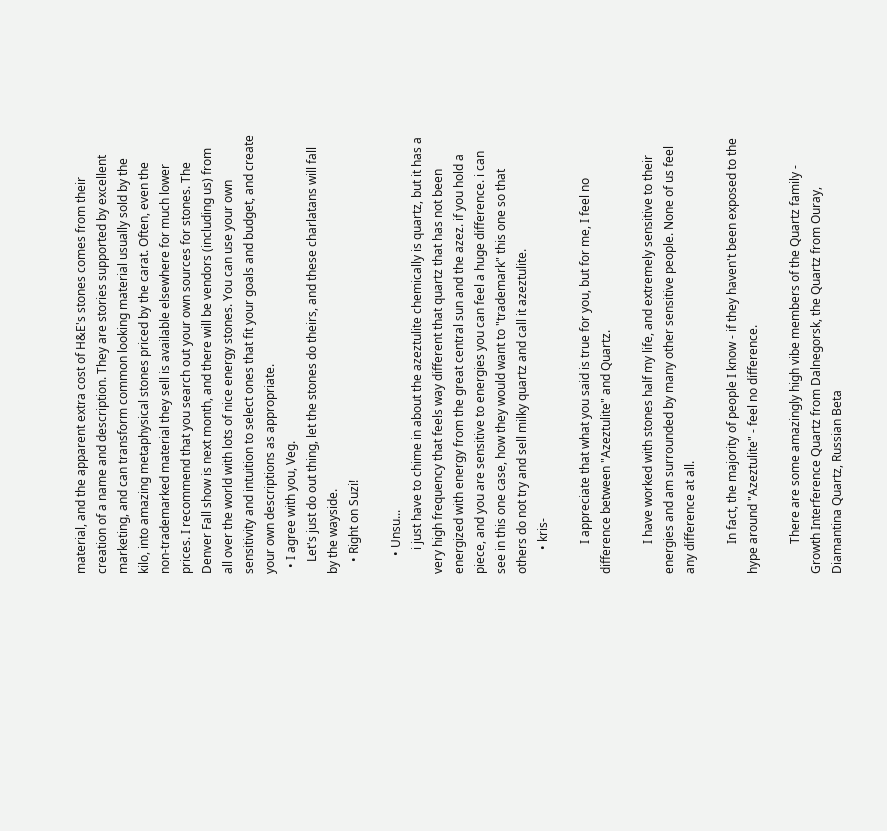material, and the apparent extra cost of H&E's stones comes from their creation of a name and description. They are stories supported by excellent marketing, and can transform common looking material usually sold by the kilo, into amazing metaphysical stones priced by the carat. Often, even the non-trademarked material they sell is available elsewhere for much lower prices. I recommend that you search out your own sources for stones. The Denver Fall show is next month, and there will be vendors (including us) from all over the world with lots of nice energy stones. You can use your own sensitivity and intuition to select ones that fit your goals and budget, and create your own descriptions as appropriate.
  • I agree with you, Veg.
    Let's just do out thing, let the stones do theirs, and these charlatans will fall by the wayside.
    • Right on Suzi!

      • Unsu...
        i just have to chime in about the azeztulite chemically is quartz, but it has a very high frequency that feels way different that quartz that has not been energized with energy from the great central sun and the azez. if you hold a piece, and you are sensitive to energies you can feel a huge difference. i can see in this one case, how they would want to "trademark" this one so that others do not try and sell milky quartz and call it azeztulite.
        • kris-

          I appreciate that what you said is true for you, but for me, I feel no difference between "Azeztulite" and Quartz.

          I have worked with stones half my life, and extremely sensitive to their energies and am surrounded by many other sensitive people. None of us feel any difference at all.

          In fact, the majority of people I know - if they haven't been exposed to the hype around "Azeztulite" - feel no difference.

          There are some amazingly high vibe members of the Quartz family - Growth Interference Quartz from Dalnegorsk, the Quartz from Ouray, Diamantina Quartz, Russian Beta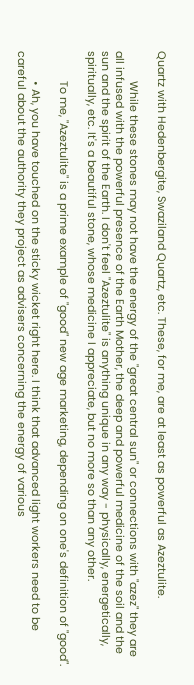Quartz with Hedenbergite, Swaziland Quartz, etc. These, for me, are at least as powerful as Azeztulite.

          While these stones may not have the energy of the "great central sun" or connections with "azez" they are all infused with the powerful presence of the Earth Mother, the deep and powerful medicine of the soil and the sun and the spirit of the Earth. I don't feel "Azeztulite" is anything unique in any way - physically, energetically, spiritually, etc. It's a beautiful stone, whose medicine I appreciate, but no more so than any other.

          To me, "Azeztulite" is a prime example of "good" new age marketing, depending on one's definition of "good".

          • Ah, you have touched on the sticky wicket right here. I think that advanced light workers need to be careful about the authority they project as advisers concerning the energy of various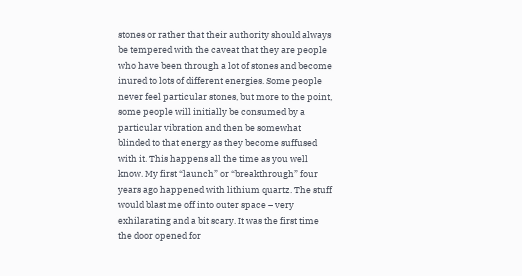stones or rather that their authority should always be tempered with the caveat that they are people who have been through a lot of stones and become inured to lots of different energies. Some people never feel particular stones, but more to the point, some people will initially be consumed by a particular vibration and then be somewhat blinded to that energy as they become suffused with it. This happens all the time as you well know. My first “launch” or “breakthrough” four years ago happened with lithium quartz. The stuff would blast me off into outer space – very exhilarating and a bit scary. It was the first time the door opened for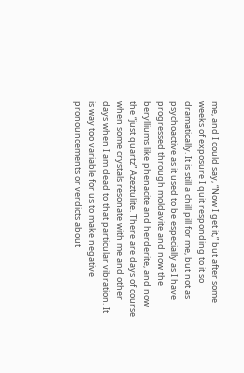me, and I could say, “Now I get it,” but after some weeks of exposure I quit responding to it so dramatically. It is still a chill pill for me, but not as psychoactive as it used to be especially as I have progressed through moldavite and now the berylliums like phenacite and herderite, and now the “just quartz” Azeztulite. There are days of course when some crystals resonate with me and other days when I am dead to that particular vibration. It is way too variable for us to make negative pronouncements or verdicts about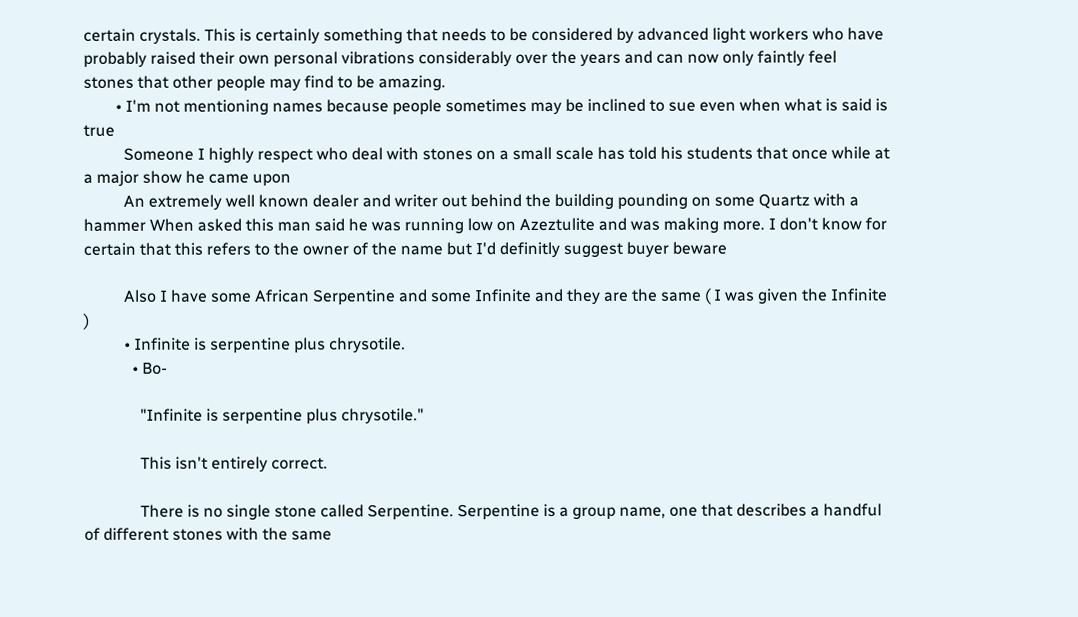certain crystals. This is certainly something that needs to be considered by advanced light workers who have probably raised their own personal vibrations considerably over the years and can now only faintly feel stones that other people may find to be amazing.
        • I'm not mentioning names because people sometimes may be inclined to sue even when what is said is true
          Someone I highly respect who deal with stones on a small scale has told his students that once while at a major show he came upon
          An extremely well known dealer and writer out behind the building pounding on some Quartz with a hammer When asked this man said he was running low on Azeztulite and was making more. I don't know for certain that this refers to the owner of the name but I'd definitly suggest buyer beware

          Also I have some African Serpentine and some Infinite and they are the same ( I was given the Infinite )
          • Infinite is serpentine plus chrysotile.
            • Bo-

              "Infinite is serpentine plus chrysotile."

              This isn't entirely correct.

              There is no single stone called Serpentine. Serpentine is a group name, one that describes a handful of different stones with the same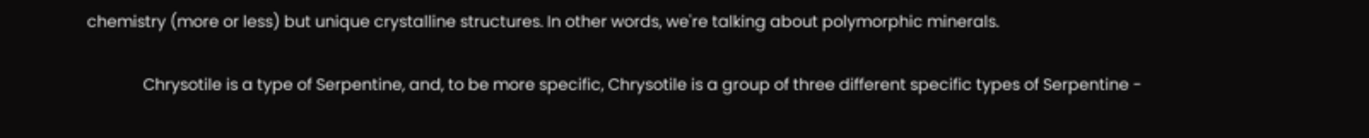chemistry (more or less) but unique crystalline structures. In other words, we're talking about polymorphic minerals.

              Chrysotile is a type of Serpentine, and, to be more specific, Chrysotile is a group of three different specific types of Serpentine -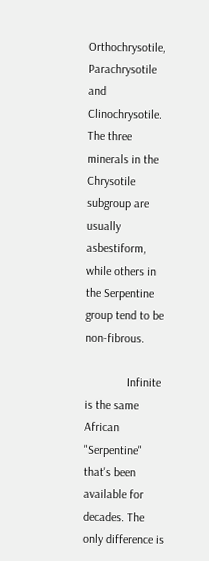Orthochrysotile, Parachrysotile and Clinochrysotile. The three minerals in the Chrysotile subgroup are usually asbestiform, while others in the Serpentine group tend to be non-fibrous.

              Infinite is the same African "Serpentine" that's been available for decades. The only difference is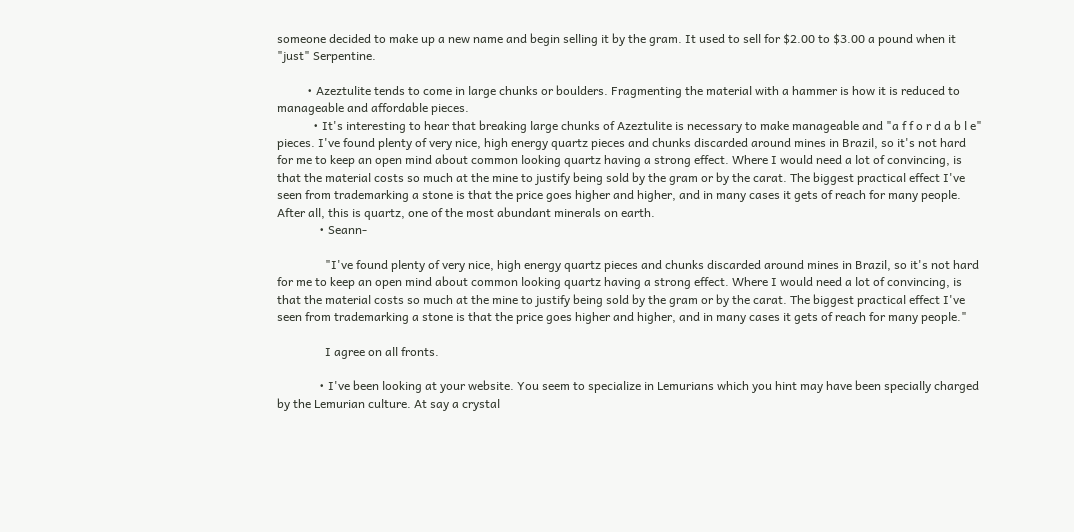someone decided to make up a new name and begin selling it by the gram. It used to sell for $2.00 to $3.00 a pound when it "just" Serpentine.

          • Azeztulite tends to come in large chunks or boulders. Fragmenting the material with a hammer is how it is reduced to manageable and affordable pieces.
            • It's interesting to hear that breaking large chunks of Azeztulite is necessary to make manageable and "a f f o r d a b l e" pieces. I've found plenty of very nice, high energy quartz pieces and chunks discarded around mines in Brazil, so it's not hard for me to keep an open mind about common looking quartz having a strong effect. Where I would need a lot of convincing, is that the material costs so much at the mine to justify being sold by the gram or by the carat. The biggest practical effect I've seen from trademarking a stone is that the price goes higher and higher, and in many cases it gets of reach for many people. After all, this is quartz, one of the most abundant minerals on earth.
              • Seann-

                "I've found plenty of very nice, high energy quartz pieces and chunks discarded around mines in Brazil, so it's not hard for me to keep an open mind about common looking quartz having a strong effect. Where I would need a lot of convincing, is that the material costs so much at the mine to justify being sold by the gram or by the carat. The biggest practical effect I've seen from trademarking a stone is that the price goes higher and higher, and in many cases it gets of reach for many people."

                I agree on all fronts.

              • I've been looking at your website. You seem to specialize in Lemurians which you hint may have been specially charged by the Lemurian culture. At say a crystal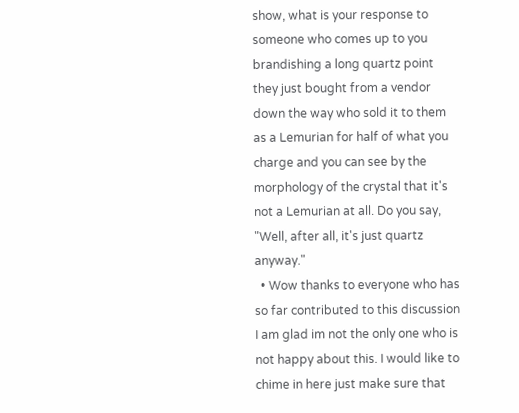show, what is your response to someone who comes up to you brandishing a long quartz point they just bought from a vendor down the way who sold it to them as a Lemurian for half of what you charge and you can see by the morphology of the crystal that it's not a Lemurian at all. Do you say, "Well, after all, it's just quartz anyway."
  • Wow thanks to everyone who has so far contributed to this discussion I am glad im not the only one who is not happy about this. I would like to chime in here just make sure that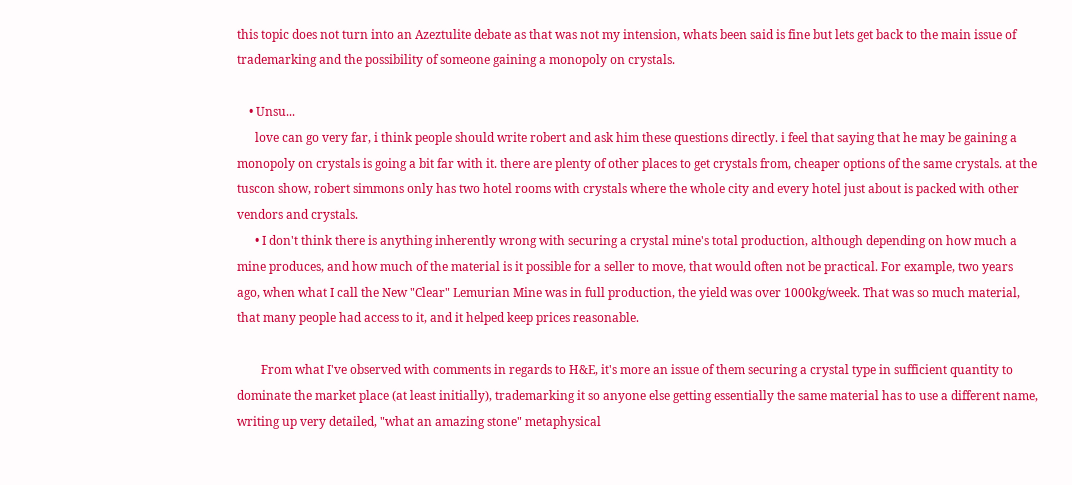this topic does not turn into an Azeztulite debate as that was not my intension, whats been said is fine but lets get back to the main issue of trademarking and the possibility of someone gaining a monopoly on crystals.

    • Unsu...
      love can go very far, i think people should write robert and ask him these questions directly. i feel that saying that he may be gaining a monopoly on crystals is going a bit far with it. there are plenty of other places to get crystals from, cheaper options of the same crystals. at the tuscon show, robert simmons only has two hotel rooms with crystals where the whole city and every hotel just about is packed with other vendors and crystals.
      • I don't think there is anything inherently wrong with securing a crystal mine's total production, although depending on how much a mine produces, and how much of the material is it possible for a seller to move, that would often not be practical. For example, two years ago, when what I call the New "Clear" Lemurian Mine was in full production, the yield was over 1000kg/week. That was so much material, that many people had access to it, and it helped keep prices reasonable.

        From what I've observed with comments in regards to H&E, it's more an issue of them securing a crystal type in sufficient quantity to dominate the market place (at least initially), trademarking it so anyone else getting essentially the same material has to use a different name, writing up very detailed, "what an amazing stone" metaphysical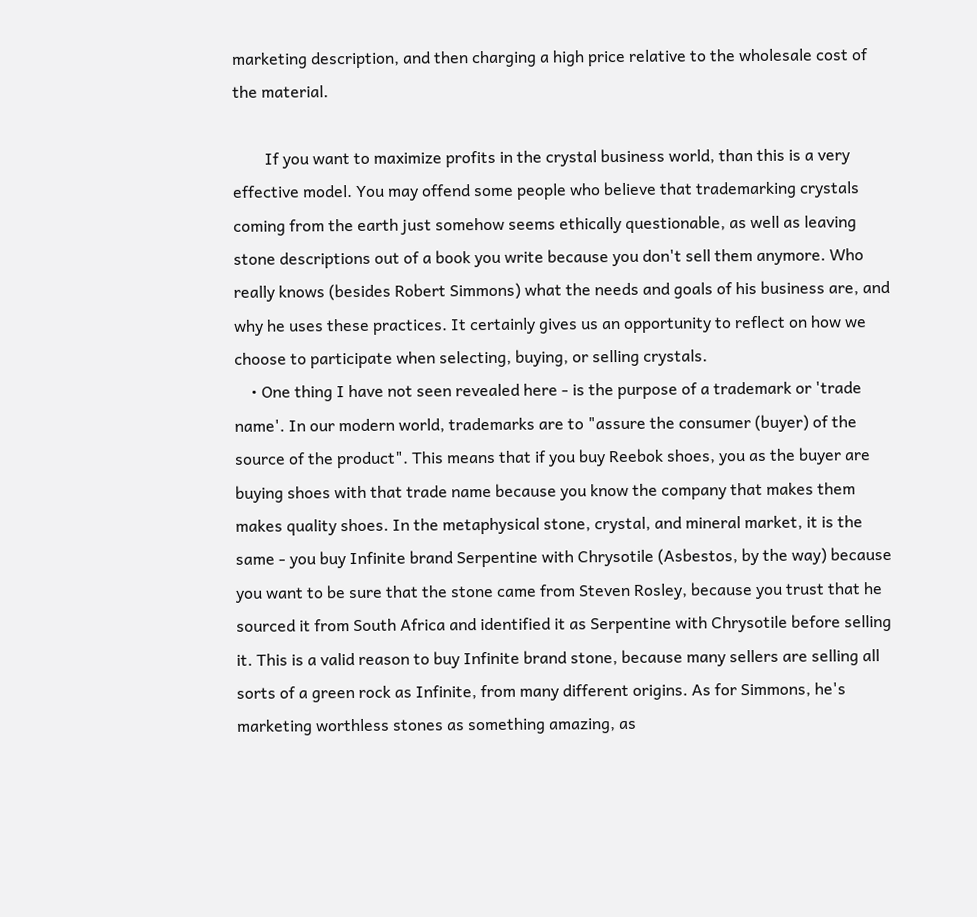marketing description, and then charging a high price relative to the wholesale cost of the material.

        If you want to maximize profits in the crystal business world, than this is a very effective model. You may offend some people who believe that trademarking crystals coming from the earth just somehow seems ethically questionable, as well as leaving stone descriptions out of a book you write because you don't sell them anymore. Who really knows (besides Robert Simmons) what the needs and goals of his business are, and why he uses these practices. It certainly gives us an opportunity to reflect on how we choose to participate when selecting, buying, or selling crystals.
    • One thing I have not seen revealed here - is the purpose of a trademark or 'trade name'. In our modern world, trademarks are to "assure the consumer (buyer) of the source of the product". This means that if you buy Reebok shoes, you as the buyer are buying shoes with that trade name because you know the company that makes them makes quality shoes. In the metaphysical stone, crystal, and mineral market, it is the same - you buy Infinite brand Serpentine with Chrysotile (Asbestos, by the way) because you want to be sure that the stone came from Steven Rosley, because you trust that he sourced it from South Africa and identified it as Serpentine with Chrysotile before selling it. This is a valid reason to buy Infinite brand stone, because many sellers are selling all sorts of a green rock as Infinite, from many different origins. As for Simmons, he's marketing worthless stones as something amazing, as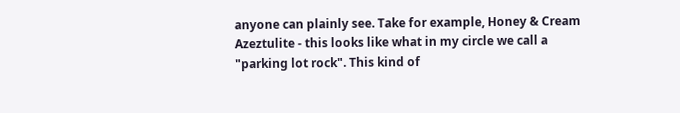anyone can plainly see. Take for example, Honey & Cream Azeztulite - this looks like what in my circle we call a "parking lot rock". This kind of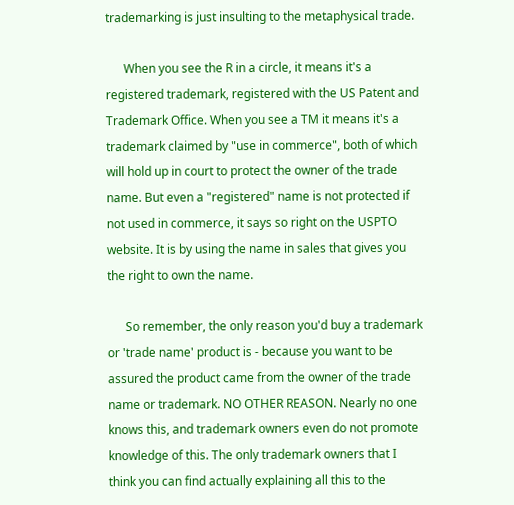trademarking is just insulting to the metaphysical trade.

      When you see the R in a circle, it means it's a registered trademark, registered with the US Patent and Trademark Office. When you see a TM it means it's a trademark claimed by "use in commerce", both of which will hold up in court to protect the owner of the trade name. But even a "registered" name is not protected if not used in commerce, it says so right on the USPTO website. It is by using the name in sales that gives you the right to own the name.

      So remember, the only reason you'd buy a trademark or 'trade name' product is - because you want to be assured the product came from the owner of the trade name or trademark. NO OTHER REASON. Nearly no one knows this, and trademark owners even do not promote knowledge of this. The only trademark owners that I think you can find actually explaining all this to the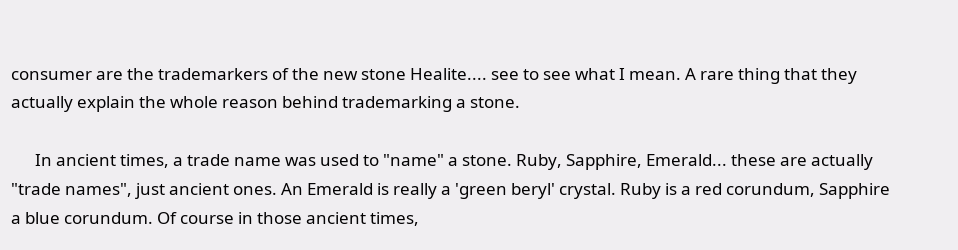consumer are the trademarkers of the new stone Healite.... see to see what I mean. A rare thing that they actually explain the whole reason behind trademarking a stone.

      In ancient times, a trade name was used to "name" a stone. Ruby, Sapphire, Emerald... these are actually "trade names", just ancient ones. An Emerald is really a 'green beryl' crystal. Ruby is a red corundum, Sapphire a blue corundum. Of course in those ancient times,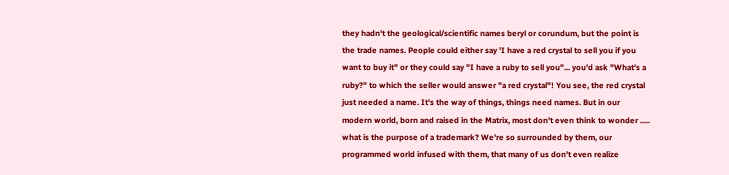they hadn't the geological/scientific names beryl or corundum, but the point is the trade names. People could either say 'I have a red crystal to sell you if you want to buy it" or they could say "I have a ruby to sell you"... you'd ask "What's a ruby?" to which the seller would answer "a red crystal"! You see, the red crystal just needed a name. It's the way of things, things need names. But in our modern world, born and raised in the Matrix, most don't even think to wonder ..... what is the purpose of a trademark? We're so surrounded by them, our programmed world infused with them, that many of us don't even realize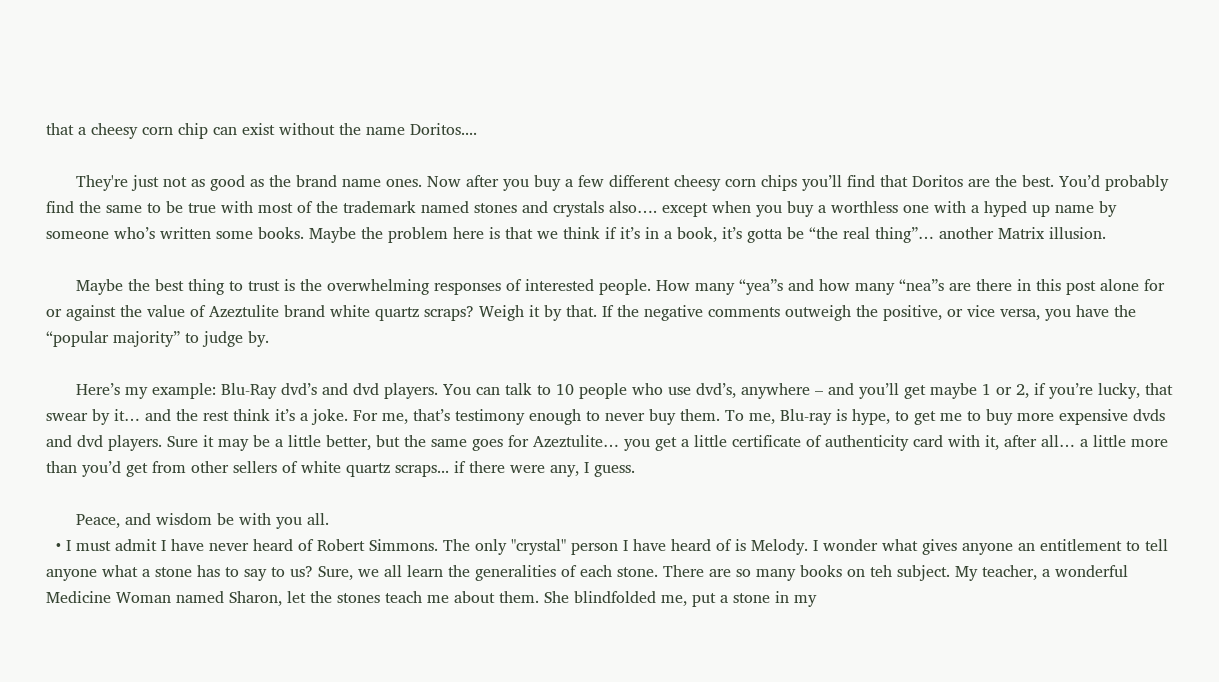that a cheesy corn chip can exist without the name Doritos....

      They're just not as good as the brand name ones. Now after you buy a few different cheesy corn chips you’ll find that Doritos are the best. You’d probably find the same to be true with most of the trademark named stones and crystals also…. except when you buy a worthless one with a hyped up name by someone who’s written some books. Maybe the problem here is that we think if it’s in a book, it’s gotta be “the real thing”… another Matrix illusion.

      Maybe the best thing to trust is the overwhelming responses of interested people. How many “yea”s and how many “nea”s are there in this post alone for or against the value of Azeztulite brand white quartz scraps? Weigh it by that. If the negative comments outweigh the positive, or vice versa, you have the “popular majority” to judge by.

      Here’s my example: Blu-Ray dvd’s and dvd players. You can talk to 10 people who use dvd’s, anywhere – and you’ll get maybe 1 or 2, if you’re lucky, that swear by it… and the rest think it’s a joke. For me, that’s testimony enough to never buy them. To me, Blu-ray is hype, to get me to buy more expensive dvds and dvd players. Sure it may be a little better, but the same goes for Azeztulite… you get a little certificate of authenticity card with it, after all… a little more than you’d get from other sellers of white quartz scraps... if there were any, I guess.

      Peace, and wisdom be with you all.
  • I must admit I have never heard of Robert Simmons. The only "crystal" person I have heard of is Melody. I wonder what gives anyone an entitlement to tell anyone what a stone has to say to us? Sure, we all learn the generalities of each stone. There are so many books on teh subject. My teacher, a wonderful Medicine Woman named Sharon, let the stones teach me about them. She blindfolded me, put a stone in my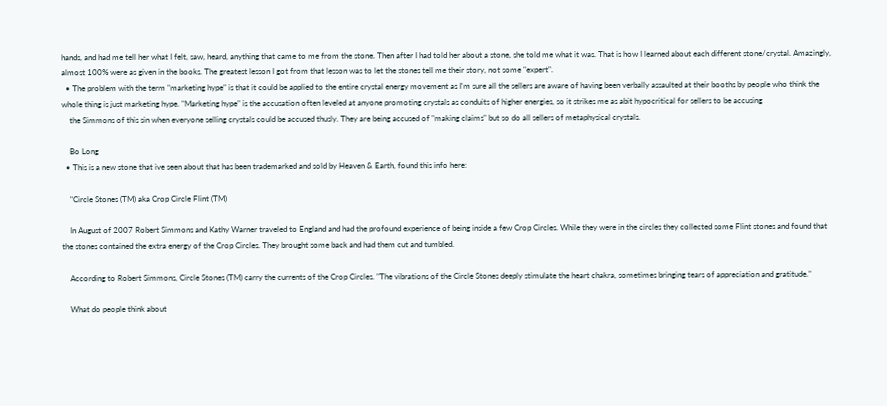hands, and had me tell her what I felt, saw, heard, anything that came to me from the stone. Then after I had told her about a stone, she told me what it was. That is how I learned about each different stone/crystal. Amazingly, almost 100% were as given in the books. The greatest lesson I got from that lesson was to let the stones tell me their story, not some "expert".
  • The problem with the term "marketing hype" is that it could be applied to the entire crystal energy movement as I'm sure all the sellers are aware of having been verbally assaulted at their booths by people who think the whole thing is just marketing hype. "Marketing hype" is the accusation often leveled at anyone promoting crystals as conduits of higher energies, so it strikes me as abit hypocritical for sellers to be accusing
    the Simmons of this sin when everyone selling crystals could be accused thusly. They are being accused of "making claims" but so do all sellers of metaphysical crystals.

    Bo Long
  • This is a new stone that ive seen about that has been trademarked and sold by Heaven & Earth, found this info here:

    "Circle Stones (TM) aka Crop Circle Flint (TM)

    In August of 2007 Robert Simmons and Kathy Warner traveled to England and had the profound experience of being inside a few Crop Circles. While they were in the circles they collected some Flint stones and found that the stones contained the extra energy of the Crop Circles. They brought some back and had them cut and tumbled.

    According to Robert Simmons, Circle Stones (TM) carry the currents of the Crop Circles. "The vibrations of the Circle Stones deeply stimulate the heart chakra, sometimes bringing tears of appreciation and gratitude."

    What do people think about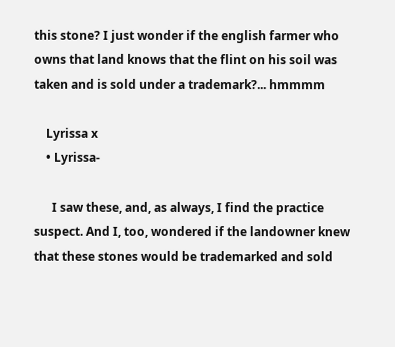this stone? I just wonder if the english farmer who owns that land knows that the flint on his soil was taken and is sold under a trademark?... hmmmm

    Lyrissa x
    • Lyrissa-

      I saw these, and, as always, I find the practice suspect. And I, too, wondered if the landowner knew that these stones would be trademarked and sold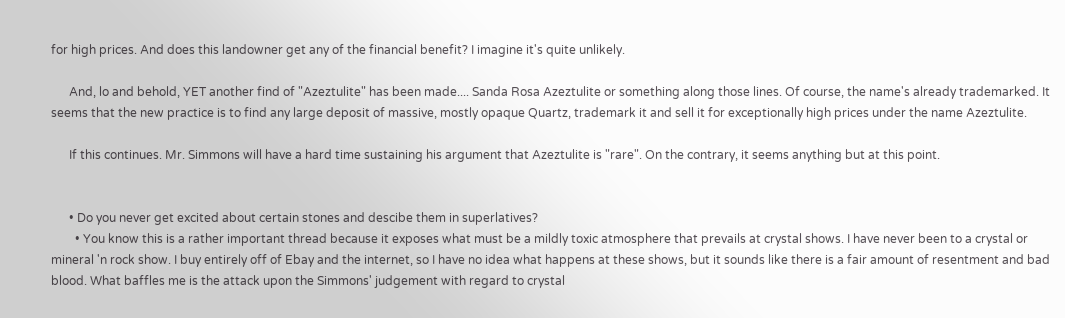for high prices. And does this landowner get any of the financial benefit? I imagine it's quite unlikely.

      And, lo and behold, YET another find of "Azeztulite" has been made.... Sanda Rosa Azeztulite or something along those lines. Of course, the name's already trademarked. It seems that the new practice is to find any large deposit of massive, mostly opaque Quartz, trademark it and sell it for exceptionally high prices under the name Azeztulite.

      If this continues. Mr. Simmons will have a hard time sustaining his argument that Azeztulite is "rare". On the contrary, it seems anything but at this point.


      • Do you never get excited about certain stones and descibe them in superlatives?
        • You know this is a rather important thread because it exposes what must be a mildly toxic atmosphere that prevails at crystal shows. I have never been to a crystal or mineral 'n rock show. I buy entirely off of Ebay and the internet, so I have no idea what happens at these shows, but it sounds like there is a fair amount of resentment and bad blood. What baffles me is the attack upon the Simmons' judgement with regard to crystal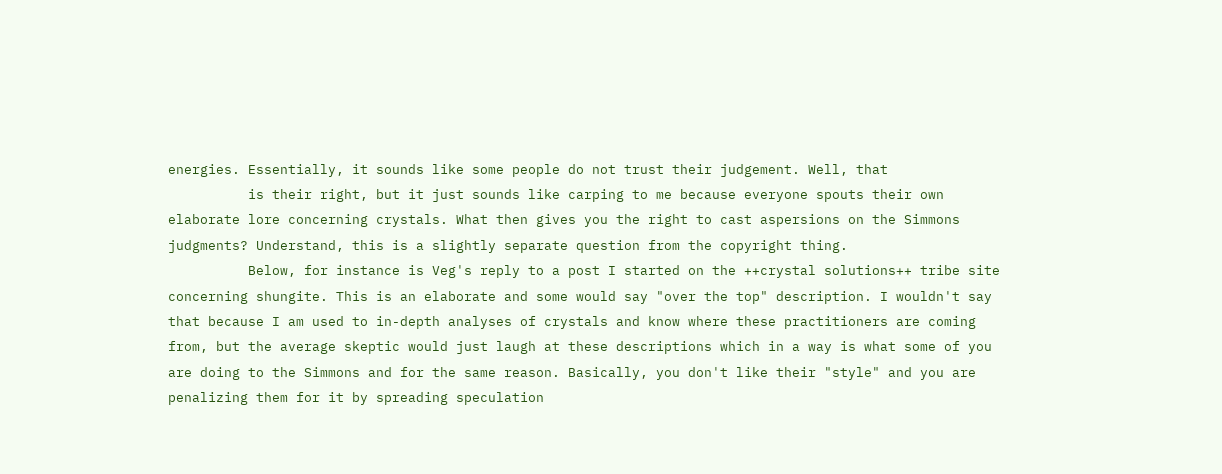energies. Essentially, it sounds like some people do not trust their judgement. Well, that
          is their right, but it just sounds like carping to me because everyone spouts their own elaborate lore concerning crystals. What then gives you the right to cast aspersions on the Simmons judgments? Understand, this is a slightly separate question from the copyright thing.
          Below, for instance is Veg's reply to a post I started on the ++crystal solutions++ tribe site concerning shungite. This is an elaborate and some would say "over the top" description. I wouldn't say that because I am used to in-depth analyses of crystals and know where these practitioners are coming from, but the average skeptic would just laugh at these descriptions which in a way is what some of you are doing to the Simmons and for the same reason. Basically, you don't like their "style" and you are penalizing them for it by spreading speculation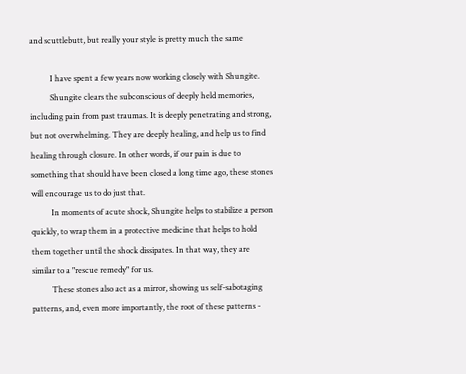and scuttlebutt, but really your style is pretty much the same

          I have spent a few years now working closely with Shungite.
          Shungite clears the subconscious of deeply held memories, including pain from past traumas. It is deeply penetrating and strong, but not overwhelming. They are deeply healing, and help us to find healing through closure. In other words, if our pain is due to something that should have been closed a long time ago, these stones will encourage us to do just that.
          In moments of acute shock, Shungite helps to stabilize a person quickly, to wrap them in a protective medicine that helps to hold them together until the shock dissipates. In that way, they are similar to a "rescue remedy" for us.
          These stones also act as a mirror, showing us self-sabotaging patterns, and, even more importantly, the root of these patterns -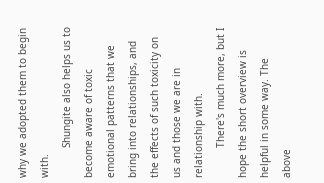why we adopted them to begin with.
          Shungite also helps us to become aware of toxic emotional patterns that we bring into relationships, and the effects of such toxicity on us and those we are in relationship with.
          There's much more, but I hope the short overview is helpful in some way. The above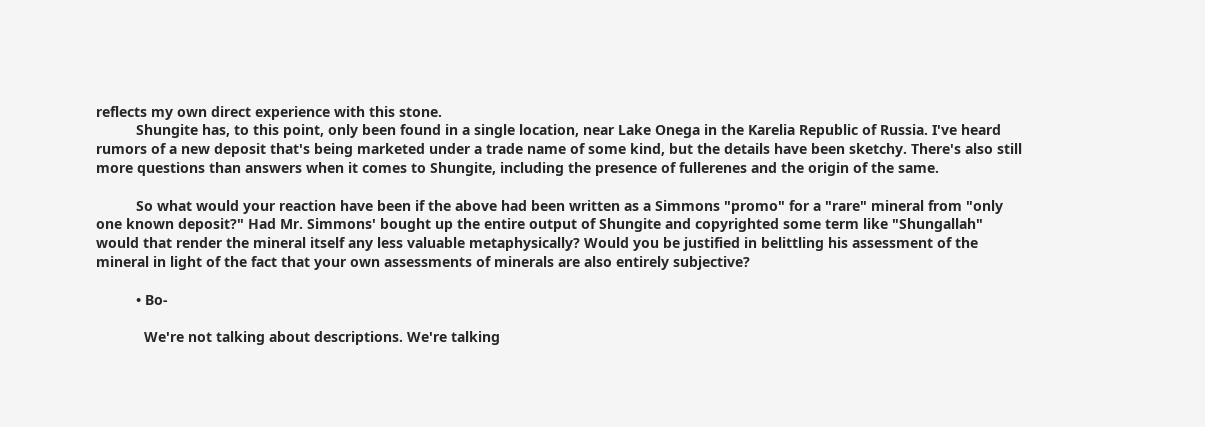reflects my own direct experience with this stone.
          Shungite has, to this point, only been found in a single location, near Lake Onega in the Karelia Republic of Russia. I've heard rumors of a new deposit that's being marketed under a trade name of some kind, but the details have been sketchy. There's also still more questions than answers when it comes to Shungite, including the presence of fullerenes and the origin of the same.

          So what would your reaction have been if the above had been written as a Simmons "promo" for a "rare" mineral from "only one known deposit?" Had Mr. Simmons' bought up the entire output of Shungite and copyrighted some term like "Shungallah" would that render the mineral itself any less valuable metaphysically? Would you be justified in belittling his assessment of the mineral in light of the fact that your own assessments of minerals are also entirely subjective?

          • Bo-

            We're not talking about descriptions. We're talking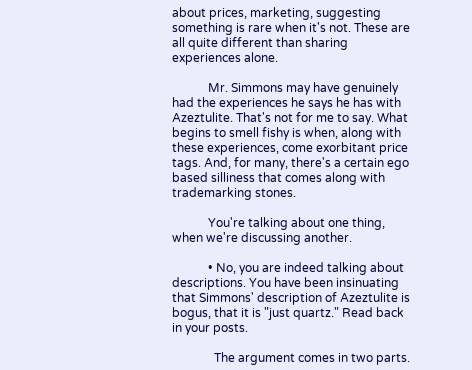about prices, marketing, suggesting something is rare when it's not. These are all quite different than sharing experiences alone.

            Mr. Simmons may have genuinely had the experiences he says he has with Azeztulite. That's not for me to say. What begins to smell fishy is when, along with these experiences, come exorbitant price tags. And, for many, there's a certain ego based silliness that comes along with trademarking stones.

            You're talking about one thing, when we're discussing another.

            • No, you are indeed talking about descriptions. You have been insinuating that Simmons' description of Azeztulite is bogus, that it is "just quartz." Read back in your posts.

              The argument comes in two parts.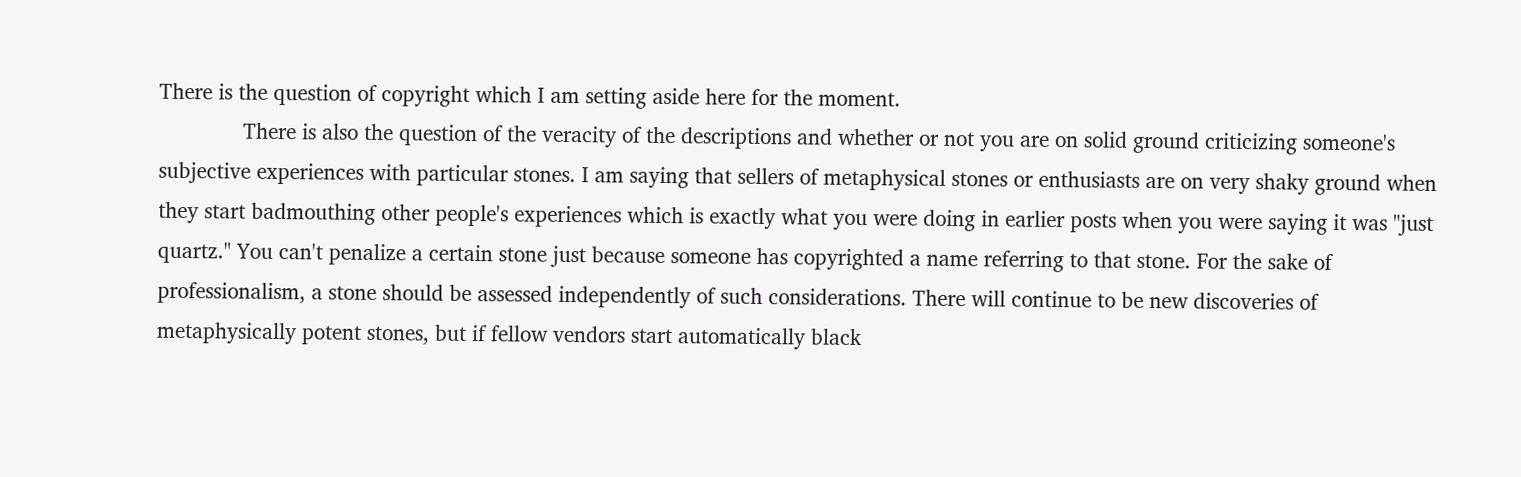There is the question of copyright which I am setting aside here for the moment.
              There is also the question of the veracity of the descriptions and whether or not you are on solid ground criticizing someone's subjective experiences with particular stones. I am saying that sellers of metaphysical stones or enthusiasts are on very shaky ground when they start badmouthing other people's experiences which is exactly what you were doing in earlier posts when you were saying it was "just quartz." You can't penalize a certain stone just because someone has copyrighted a name referring to that stone. For the sake of professionalism, a stone should be assessed independently of such considerations. There will continue to be new discoveries of metaphysically potent stones, but if fellow vendors start automatically black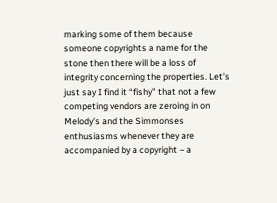marking some of them because someone copyrights a name for the stone then there will be a loss of integrity concerning the properties. Let’s just say I find it “fishy” that not a few competing vendors are zeroing in on Melody’s and the Simmonses enthusiasms whenever they are accompanied by a copyright – a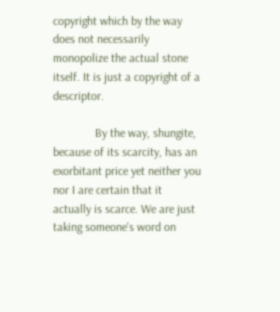copyright which by the way does not necessarily monopolize the actual stone itself. It is just a copyright of a descriptor.

              By the way, shungite, because of its scarcity, has an exorbitant price yet neither you nor I are certain that it actually is scarce. We are just taking someone's word on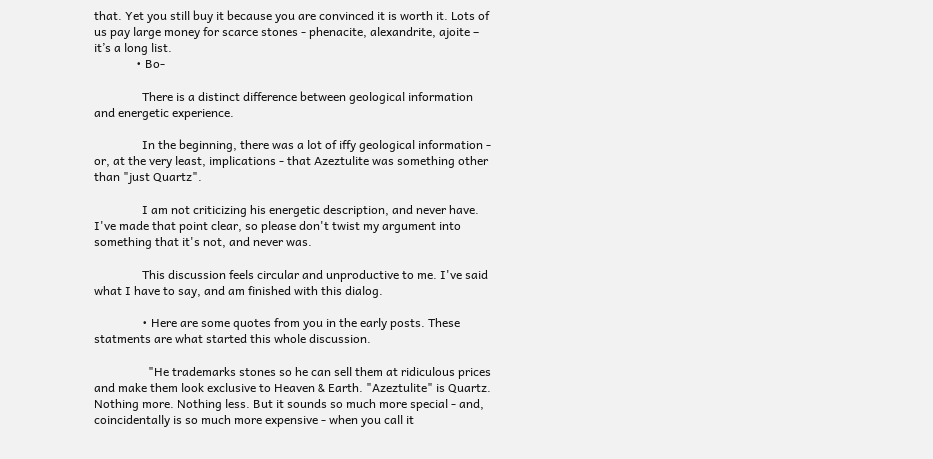that. Yet you still buy it because you are convinced it is worth it. Lots of us pay large money for scarce stones - phenacite, alexandrite, ajoite – it’s a long list.
              • Bo-

                There is a distinct difference between geological information and energetic experience.

                In the beginning, there was a lot of iffy geological information - or, at the very least, implications - that Azeztulite was something other than "just Quartz".

                I am not criticizing his energetic description, and never have. I've made that point clear, so please don't twist my argument into something that it's not, and never was.

                This discussion feels circular and unproductive to me. I've said what I have to say, and am finished with this dialog.

                • Here are some quotes from you in the early posts. These statments are what started this whole discussion.

                  "He trademarks stones so he can sell them at ridiculous prices and make them look exclusive to Heaven & Earth. "Azeztulite" is Quartz. Nothing more. Nothing less. But it sounds so much more special - and, coincidentally is so much more expensive - when you call it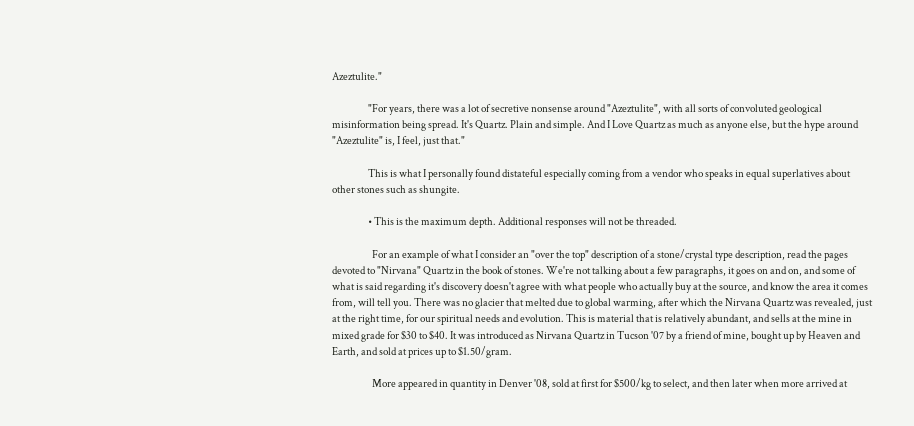Azeztulite."

                  "For years, there was a lot of secretive nonsense around "Azeztulite", with all sorts of convoluted geological misinformation being spread. It's Quartz. Plain and simple. And I Love Quartz as much as anyone else, but the hype around "Azeztulite" is, I feel, just that."

                  This is what I personally found distateful especially coming from a vendor who speaks in equal superlatives about other stones such as shungite.

                  • This is the maximum depth. Additional responses will not be threaded.

                    For an example of what I consider an "over the top" description of a stone/crystal type description, read the pages devoted to "Nirvana" Quartz in the book of stones. We're not talking about a few paragraphs, it goes on and on, and some of what is said regarding it's discovery doesn't agree with what people who actually buy at the source, and know the area it comes from, will tell you. There was no glacier that melted due to global warming, after which the Nirvana Quartz was revealed, just at the right time, for our spiritual needs and evolution. This is material that is relatively abundant, and sells at the mine in mixed grade for $30 to $40. It was introduced as Nirvana Quartz in Tucson '07 by a friend of mine, bought up by Heaven and Earth, and sold at prices up to $1.50/gram.

                    More appeared in quantity in Denver '08, sold at first for $500/kg to select, and then later when more arrived at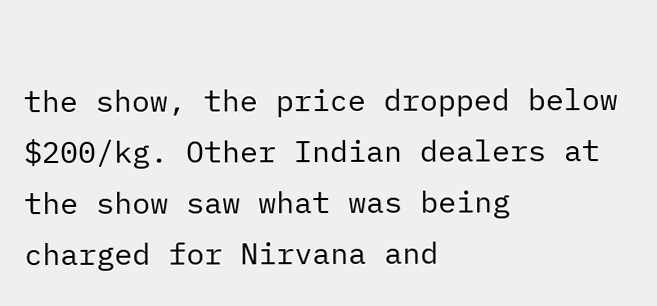the show, the price dropped below $200/kg. Other Indian dealers at the show saw what was being charged for Nirvana and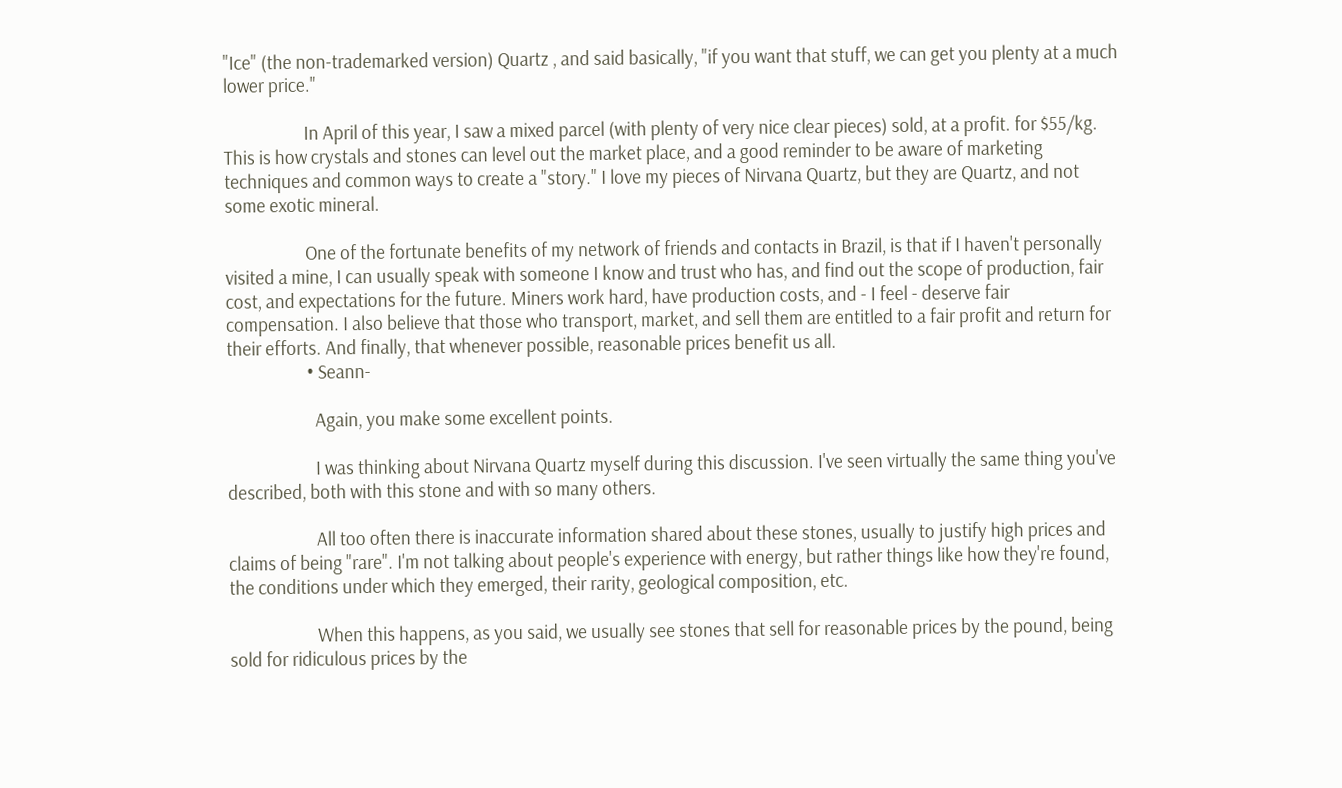"Ice" (the non-trademarked version) Quartz , and said basically, "if you want that stuff, we can get you plenty at a much lower price."

                    In April of this year, I saw a mixed parcel (with plenty of very nice clear pieces) sold, at a profit. for $55/kg. This is how crystals and stones can level out the market place, and a good reminder to be aware of marketing techniques and common ways to create a "story." I love my pieces of Nirvana Quartz, but they are Quartz, and not some exotic mineral.

                    One of the fortunate benefits of my network of friends and contacts in Brazil, is that if I haven't personally visited a mine, I can usually speak with someone I know and trust who has, and find out the scope of production, fair cost, and expectations for the future. Miners work hard, have production costs, and - I feel - deserve fair compensation. I also believe that those who transport, market, and sell them are entitled to a fair profit and return for their efforts. And finally, that whenever possible, reasonable prices benefit us all.
                    • Seann-

                      Again, you make some excellent points.

                      I was thinking about Nirvana Quartz myself during this discussion. I've seen virtually the same thing you've described, both with this stone and with so many others.

                      All too often there is inaccurate information shared about these stones, usually to justify high prices and claims of being "rare". I'm not talking about people's experience with energy, but rather things like how they're found, the conditions under which they emerged, their rarity, geological composition, etc.

                      When this happens, as you said, we usually see stones that sell for reasonable prices by the pound, being sold for ridiculous prices by the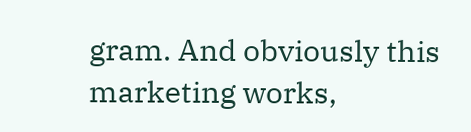gram. And obviously this marketing works,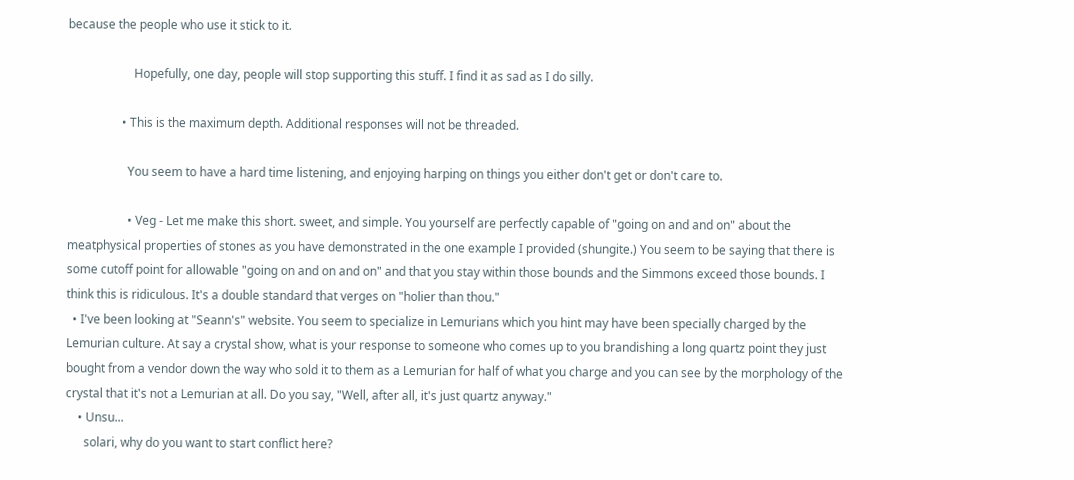because the people who use it stick to it.

                      Hopefully, one day, people will stop supporting this stuff. I find it as sad as I do silly.

                  • This is the maximum depth. Additional responses will not be threaded.

                    You seem to have a hard time listening, and enjoying harping on things you either don't get or don't care to.

                    • Veg - Let me make this short. sweet, and simple. You yourself are perfectly capable of "going on and and on" about the meatphysical properties of stones as you have demonstrated in the one example I provided (shungite.) You seem to be saying that there is some cutoff point for allowable "going on and on and on" and that you stay within those bounds and the Simmons exceed those bounds. I think this is ridiculous. It's a double standard that verges on "holier than thou."
  • I've been looking at "Seann's" website. You seem to specialize in Lemurians which you hint may have been specially charged by the Lemurian culture. At say a crystal show, what is your response to someone who comes up to you brandishing a long quartz point they just bought from a vendor down the way who sold it to them as a Lemurian for half of what you charge and you can see by the morphology of the crystal that it's not a Lemurian at all. Do you say, "Well, after all, it's just quartz anyway."
    • Unsu...
      solari, why do you want to start conflict here?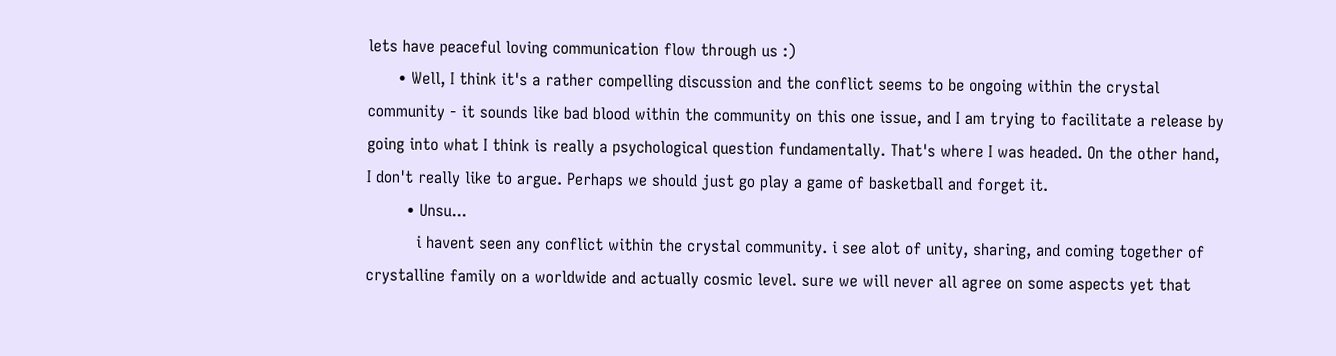lets have peaceful loving communication flow through us :)
      • Well, I think it's a rather compelling discussion and the conflict seems to be ongoing within the crystal community - it sounds like bad blood within the community on this one issue, and I am trying to facilitate a release by going into what I think is really a psychological question fundamentally. That's where I was headed. On the other hand, I don't really like to argue. Perhaps we should just go play a game of basketball and forget it.
        • Unsu...
          i havent seen any conflict within the crystal community. i see alot of unity, sharing, and coming together of crystalline family on a worldwide and actually cosmic level. sure we will never all agree on some aspects yet that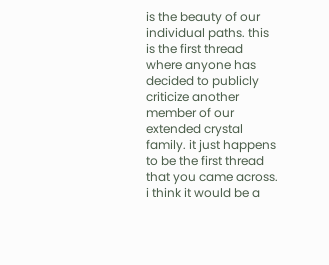is the beauty of our individual paths. this is the first thread where anyone has decided to publicly criticize another member of our extended crystal family. it just happens to be the first thread that you came across. i think it would be a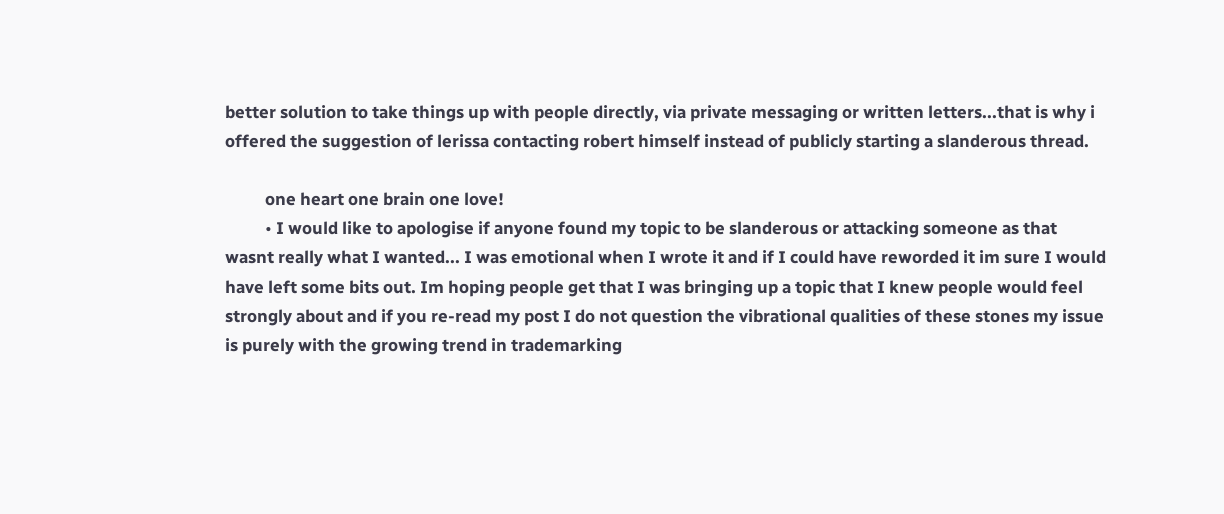better solution to take things up with people directly, via private messaging or written letters...that is why i offered the suggestion of lerissa contacting robert himself instead of publicly starting a slanderous thread.

          one heart one brain one love!
          • I would like to apologise if anyone found my topic to be slanderous or attacking someone as that wasnt really what I wanted... I was emotional when I wrote it and if I could have reworded it im sure I would have left some bits out. Im hoping people get that I was bringing up a topic that I knew people would feel strongly about and if you re-read my post I do not question the vibrational qualities of these stones my issue is purely with the growing trend in trademarking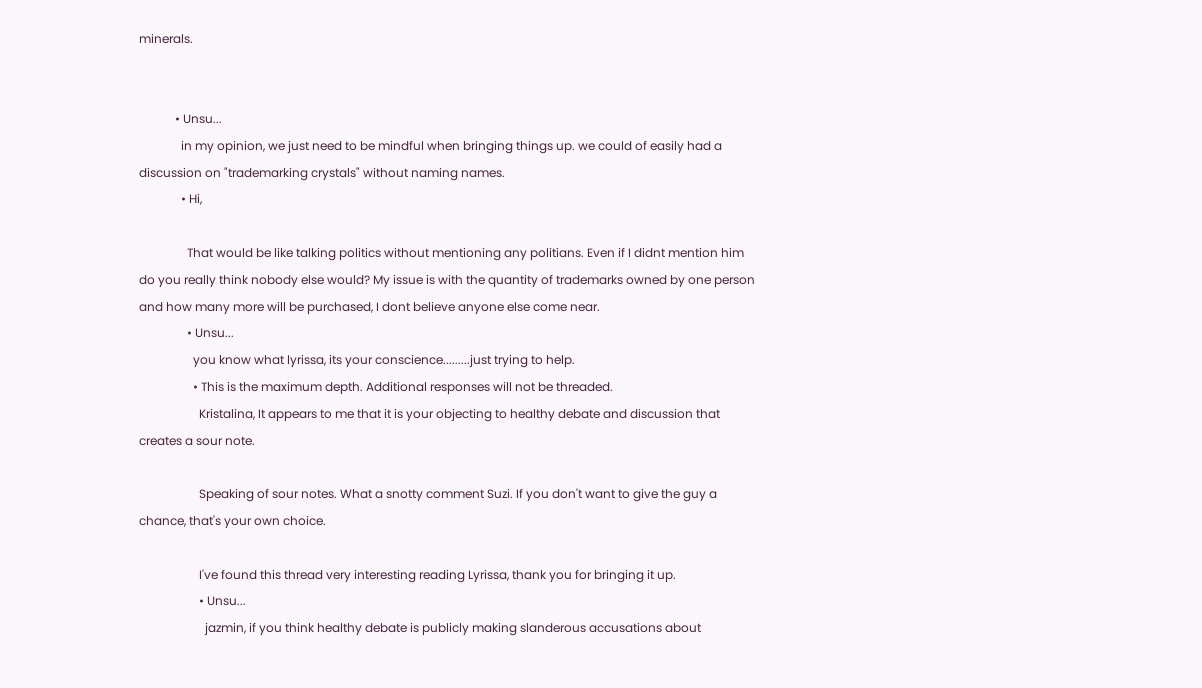minerals.


            • Unsu...
              in my opinion, we just need to be mindful when bringing things up. we could of easily had a discussion on "trademarking crystals" without naming names.
              • Hi,

                That would be like talking politics without mentioning any politians. Even if I didnt mention him do you really think nobody else would? My issue is with the quantity of trademarks owned by one person and how many more will be purchased, I dont believe anyone else come near.
                • Unsu...
                  you know what lyrissa, its your conscience.........just trying to help.
                  • This is the maximum depth. Additional responses will not be threaded.
                    Kristalina, It appears to me that it is your objecting to healthy debate and discussion that creates a sour note.

                    Speaking of sour notes. What a snotty comment Suzi. If you don't want to give the guy a chance, that's your own choice.

                    I've found this thread very interesting reading Lyrissa, thank you for bringing it up.
                    • Unsu...
                      jazmin, if you think healthy debate is publicly making slanderous accusations about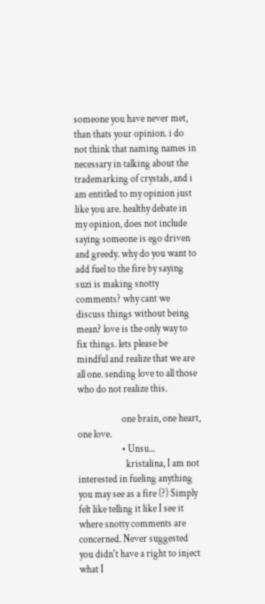someone you have never met, than thats your opinion. i do not think that naming names in necessary in talking about the trademarking of crystals, and i am entitled to my opinion just like you are. healthy debate in my opinion, does not include saying someone is ego driven and greedy. why do you want to add fuel to the fire by saying suzi is making snotty comments? why cant we discuss things without being mean? love is the only way to fix things. lets please be mindful and realize that we are all one. sending love to all those who do not realize this.

                      one brain, one heart, one love.
                      • Unsu...
                        kristalina, I am not interested in fueling anything you may see as a fire (?) Simply felt like telling it like I see it where snotty comments are concerned. Never suggested you didn't have a right to inject what I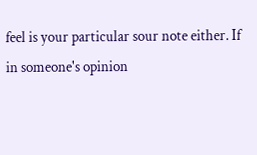feel is your particular sour note either. If in someone's opinion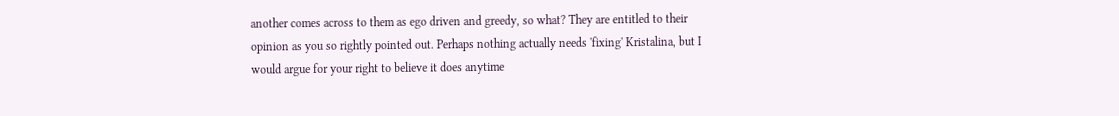another comes across to them as ego driven and greedy, so what? They are entitled to their opinion as you so rightly pointed out. Perhaps nothing actually needs 'fixing' Kristalina, but I would argue for your right to believe it does anytime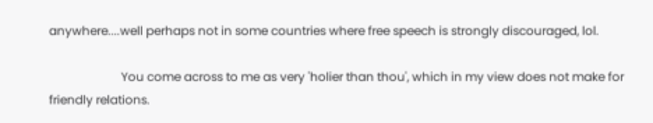anywhere....well perhaps not in some countries where free speech is strongly discouraged, lol.

                        You come across to me as very 'holier than thou', which in my view does not make for friendly relations.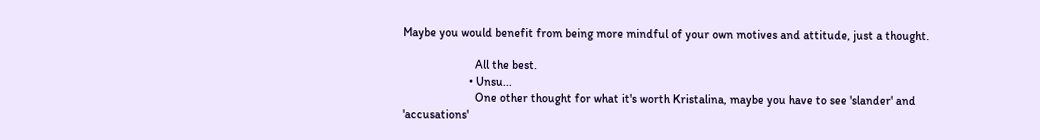Maybe you would benefit from being more mindful of your own motives and attitude, just a thought.

                        All the best.
                      • Unsu...
                        One other thought for what it's worth Kristalina, maybe you have to see 'slander' and 'accusations'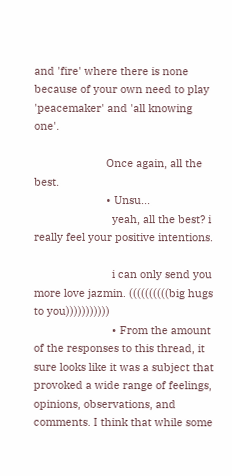and 'fire' where there is none because of your own need to play 'peacemaker' and 'all knowing one'.

                        Once again, all the best.
                        • Unsu...
                          yeah, all the best? i really feel your positive intentions.

                          i can only send you more love jazmin. ((((((((((big hugs to you)))))))))))
                          • From the amount of the responses to this thread, it sure looks like it was a subject that provoked a wide range of feelings, opinions, observations, and comments. I think that while some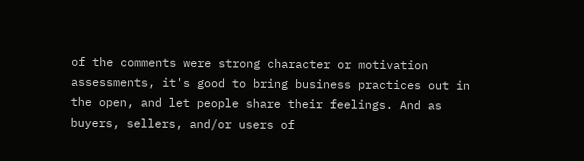of the comments were strong character or motivation assessments, it's good to bring business practices out in the open, and let people share their feelings. And as buyers, sellers, and/or users of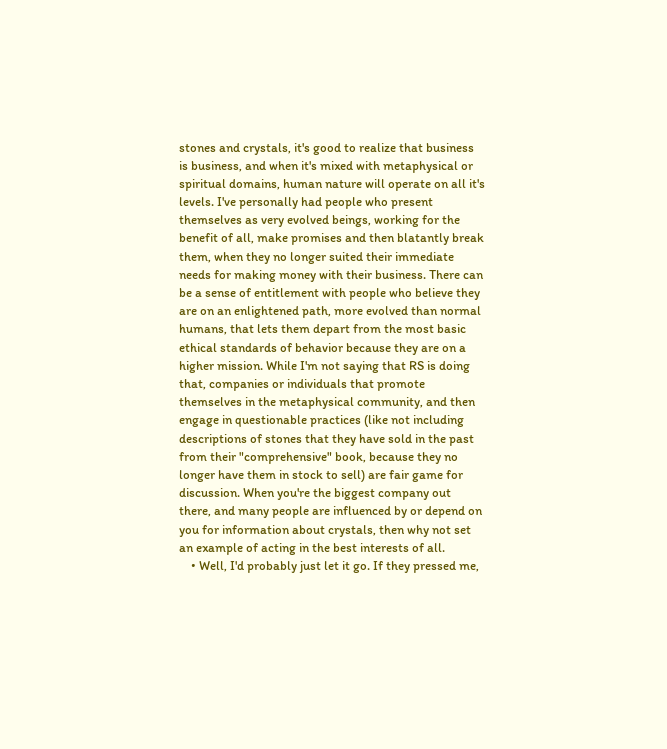stones and crystals, it's good to realize that business is business, and when it's mixed with metaphysical or spiritual domains, human nature will operate on all it's levels. I've personally had people who present themselves as very evolved beings, working for the benefit of all, make promises and then blatantly break them, when they no longer suited their immediate needs for making money with their business. There can be a sense of entitlement with people who believe they are on an enlightened path, more evolved than normal humans, that lets them depart from the most basic ethical standards of behavior because they are on a higher mission. While I'm not saying that RS is doing that, companies or individuals that promote themselves in the metaphysical community, and then engage in questionable practices (like not including descriptions of stones that they have sold in the past from their "comprehensive" book, because they no longer have them in stock to sell) are fair game for discussion. When you're the biggest company out there, and many people are influenced by or depend on you for information about crystals, then why not set an example of acting in the best interests of all.
    • Well, I'd probably just let it go. If they pressed me,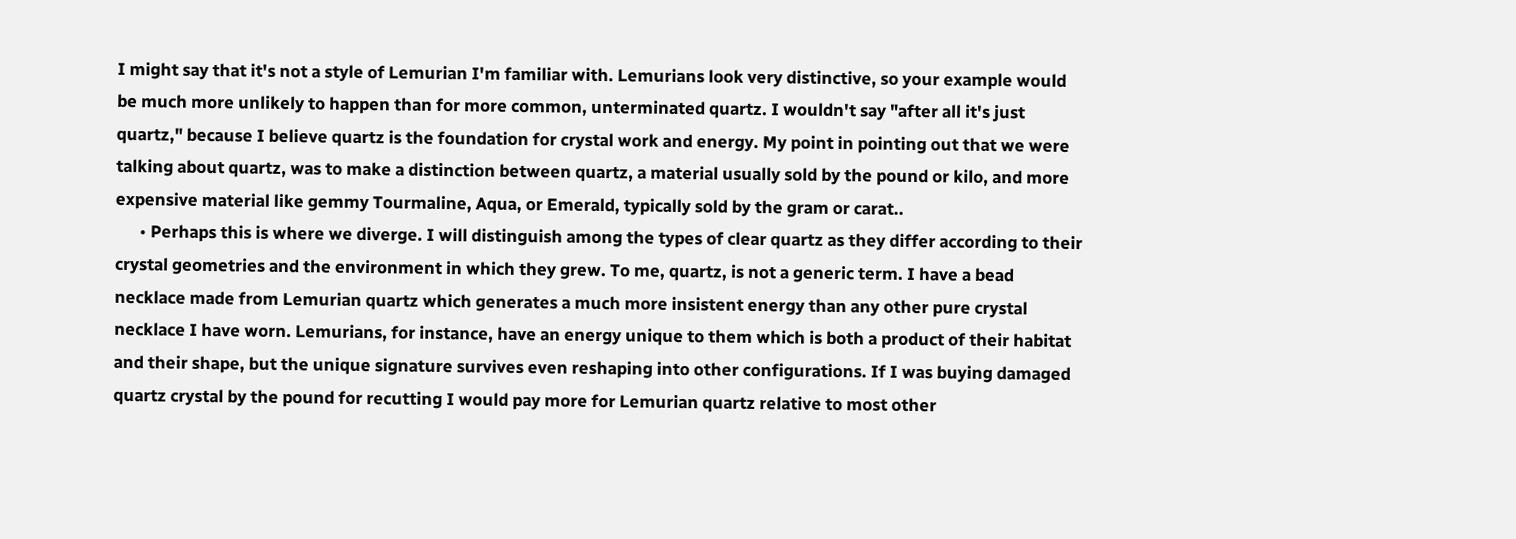I might say that it's not a style of Lemurian I'm familiar with. Lemurians look very distinctive, so your example would be much more unlikely to happen than for more common, unterminated quartz. I wouldn't say "after all it's just quartz," because I believe quartz is the foundation for crystal work and energy. My point in pointing out that we were talking about quartz, was to make a distinction between quartz, a material usually sold by the pound or kilo, and more expensive material like gemmy Tourmaline, Aqua, or Emerald, typically sold by the gram or carat..
      • Perhaps this is where we diverge. I will distinguish among the types of clear quartz as they differ according to their crystal geometries and the environment in which they grew. To me, quartz, is not a generic term. I have a bead necklace made from Lemurian quartz which generates a much more insistent energy than any other pure crystal necklace I have worn. Lemurians, for instance, have an energy unique to them which is both a product of their habitat and their shape, but the unique signature survives even reshaping into other configurations. If I was buying damaged quartz crystal by the pound for recutting I would pay more for Lemurian quartz relative to most other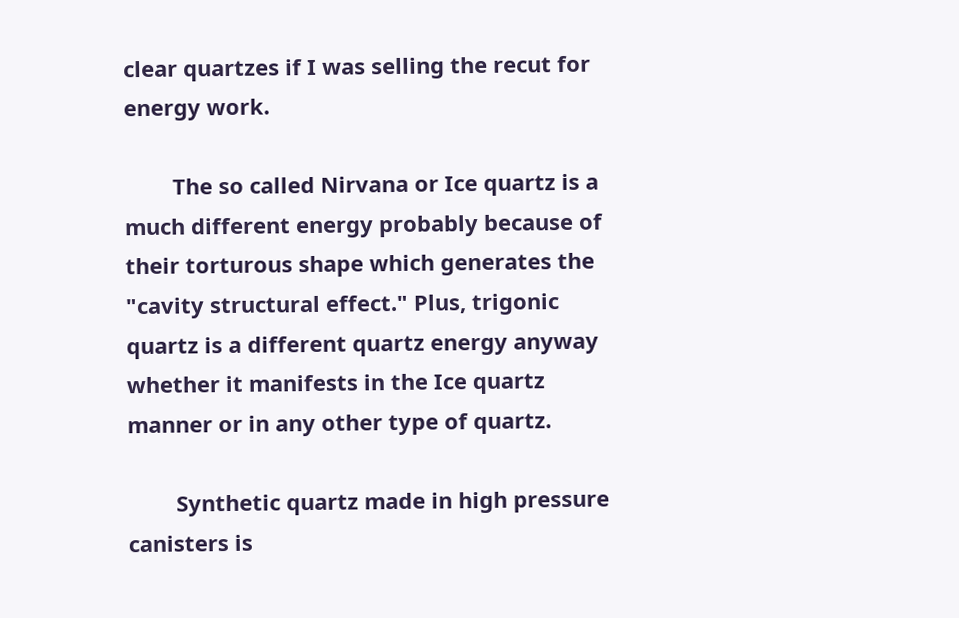clear quartzes if I was selling the recut for energy work.

        The so called Nirvana or Ice quartz is a much different energy probably because of their torturous shape which generates the "cavity structural effect." Plus, trigonic quartz is a different quartz energy anyway whether it manifests in the Ice quartz manner or in any other type of quartz.

        Synthetic quartz made in high pressure canisters is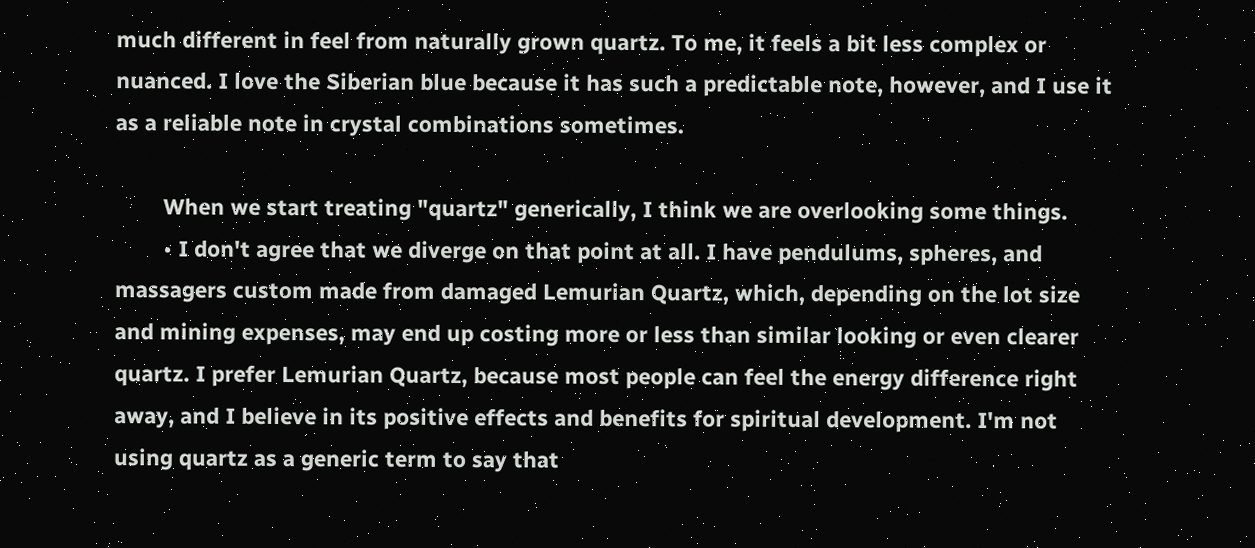much different in feel from naturally grown quartz. To me, it feels a bit less complex or nuanced. I love the Siberian blue because it has such a predictable note, however, and I use it as a reliable note in crystal combinations sometimes.

        When we start treating "quartz" generically, I think we are overlooking some things.
        • I don't agree that we diverge on that point at all. I have pendulums, spheres, and massagers custom made from damaged Lemurian Quartz, which, depending on the lot size and mining expenses, may end up costing more or less than similar looking or even clearer quartz. I prefer Lemurian Quartz, because most people can feel the energy difference right away, and I believe in its positive effects and benefits for spiritual development. I'm not using quartz as a generic term to say that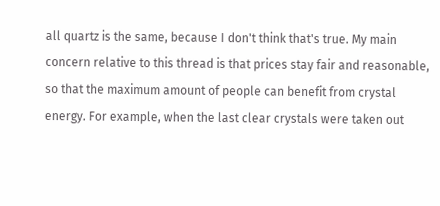all quartz is the same, because I don't think that's true. My main concern relative to this thread is that prices stay fair and reasonable, so that the maximum amount of people can benefit from crystal energy. For example, when the last clear crystals were taken out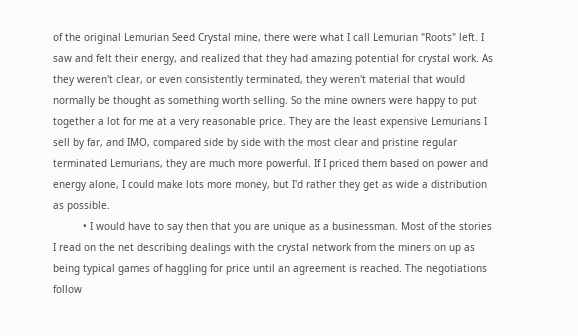of the original Lemurian Seed Crystal mine, there were what I call Lemurian "Roots" left. I saw and felt their energy, and realized that they had amazing potential for crystal work. As they weren't clear, or even consistently terminated, they weren't material that would normally be thought as something worth selling. So the mine owners were happy to put together a lot for me at a very reasonable price. They are the least expensive Lemurians I sell by far, and IMO, compared side by side with the most clear and pristine regular terminated Lemurians, they are much more powerful. If I priced them based on power and energy alone, I could make lots more money, but I'd rather they get as wide a distribution as possible.
          • I would have to say then that you are unique as a businessman. Most of the stories I read on the net describing dealings with the crystal network from the miners on up as being typical games of haggling for price until an agreement is reached. The negotiations follow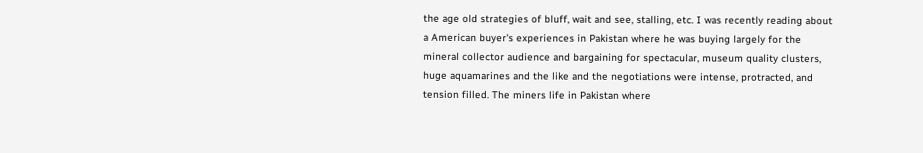the age old strategies of bluff, wait and see, stalling, etc. I was recently reading about a American buyer's experiences in Pakistan where he was buying largely for the mineral collector audience and bargaining for spectacular, museum quality clusters, huge aquamarines and the like and the negotiations were intense, protracted, and tension filled. The miners life in Pakistan where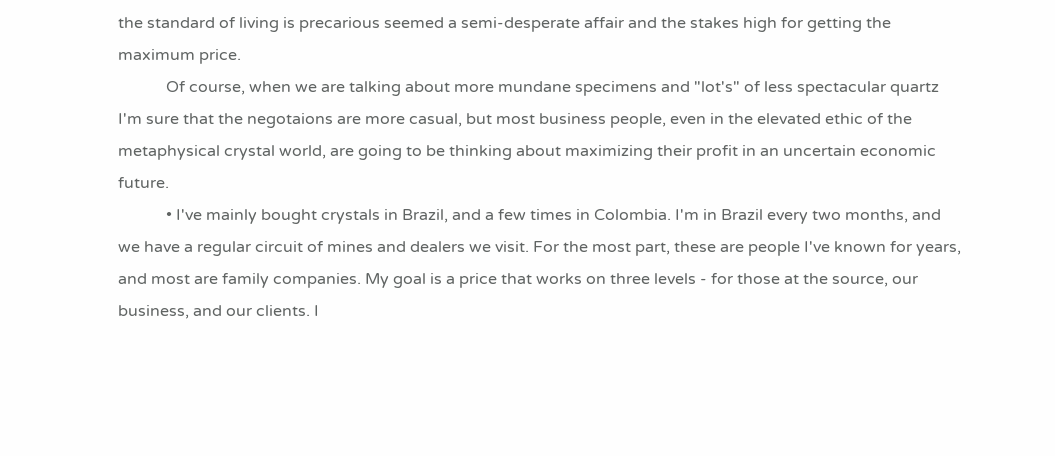the standard of living is precarious seemed a semi-desperate affair and the stakes high for getting the maximum price.
            Of course, when we are talking about more mundane specimens and "lot's" of less spectacular quartz I'm sure that the negotaions are more casual, but most business people, even in the elevated ethic of the metaphysical crystal world, are going to be thinking about maximizing their profit in an uncertain economic future.
            • I've mainly bought crystals in Brazil, and a few times in Colombia. I'm in Brazil every two months, and we have a regular circuit of mines and dealers we visit. For the most part, these are people I've known for years, and most are family companies. My goal is a price that works on three levels - for those at the source, our business, and our clients. I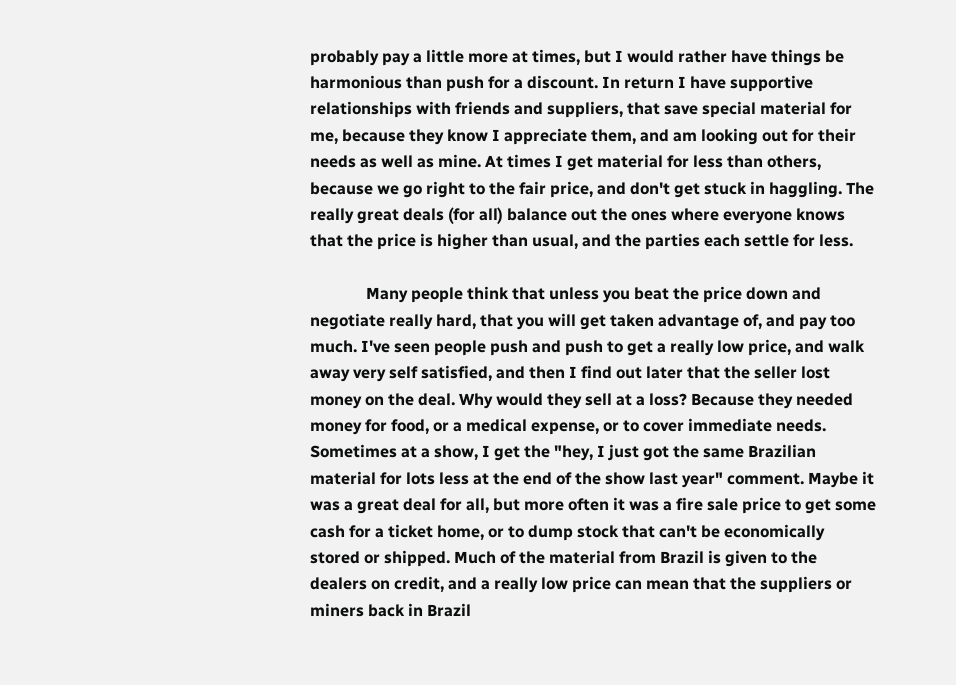probably pay a little more at times, but I would rather have things be harmonious than push for a discount. In return I have supportive relationships with friends and suppliers, that save special material for me, because they know I appreciate them, and am looking out for their needs as well as mine. At times I get material for less than others, because we go right to the fair price, and don't get stuck in haggling. The really great deals (for all) balance out the ones where everyone knows that the price is higher than usual, and the parties each settle for less.

              Many people think that unless you beat the price down and negotiate really hard, that you will get taken advantage of, and pay too much. I've seen people push and push to get a really low price, and walk away very self satisfied, and then I find out later that the seller lost money on the deal. Why would they sell at a loss? Because they needed money for food, or a medical expense, or to cover immediate needs. Sometimes at a show, I get the "hey, I just got the same Brazilian material for lots less at the end of the show last year" comment. Maybe it was a great deal for all, but more often it was a fire sale price to get some cash for a ticket home, or to dump stock that can't be economically stored or shipped. Much of the material from Brazil is given to the dealers on credit, and a really low price can mean that the suppliers or miners back in Brazil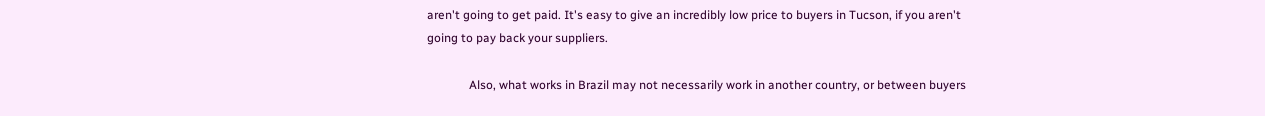aren't going to get paid. It's easy to give an incredibly low price to buyers in Tucson, if you aren't going to pay back your suppliers.

              Also, what works in Brazil may not necessarily work in another country, or between buyers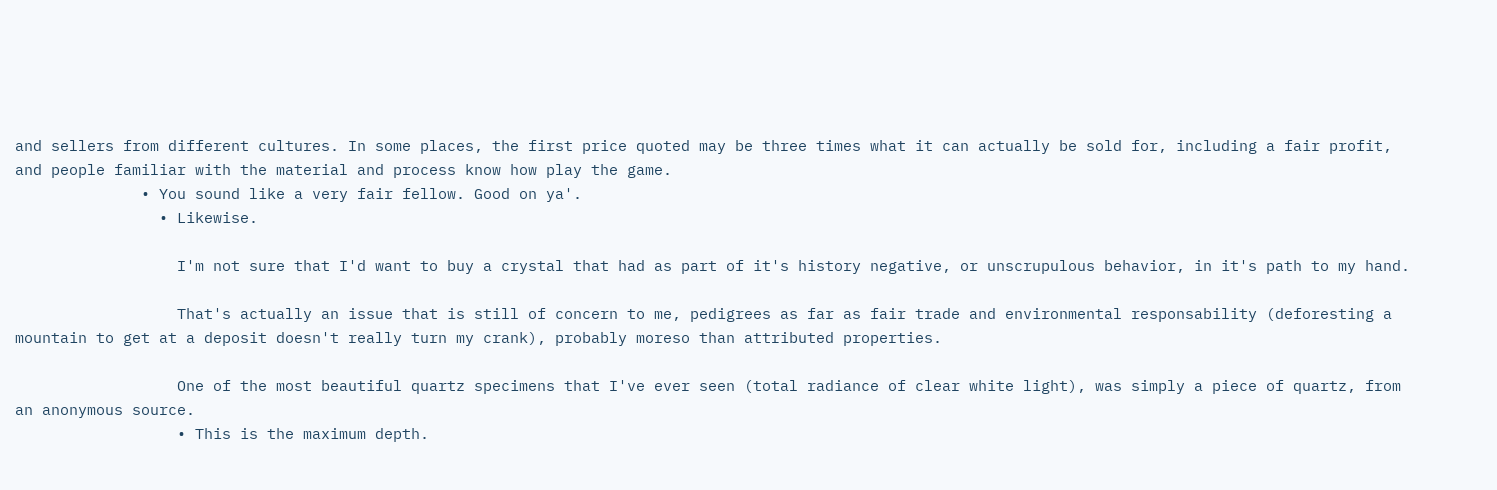and sellers from different cultures. In some places, the first price quoted may be three times what it can actually be sold for, including a fair profit, and people familiar with the material and process know how play the game.
              • You sound like a very fair fellow. Good on ya'.
                • Likewise.

                  I'm not sure that I'd want to buy a crystal that had as part of it's history negative, or unscrupulous behavior, in it's path to my hand.

                  That's actually an issue that is still of concern to me, pedigrees as far as fair trade and environmental responsability (deforesting a mountain to get at a deposit doesn't really turn my crank), probably moreso than attributed properties.

                  One of the most beautiful quartz specimens that I've ever seen (total radiance of clear white light), was simply a piece of quartz, from an anonymous source.
                  • This is the maximum depth.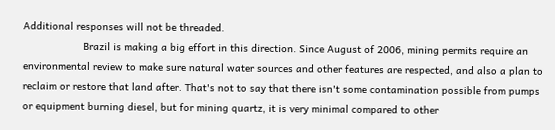Additional responses will not be threaded.
                    Brazil is making a big effort in this direction. Since August of 2006, mining permits require an environmental review to make sure natural water sources and other features are respected, and also a plan to reclaim or restore that land after. That's not to say that there isn't some contamination possible from pumps or equipment burning diesel, but for mining quartz, it is very minimal compared to other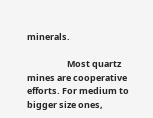minerals.

                    Most quartz mines are cooperative efforts. For medium to bigger size ones,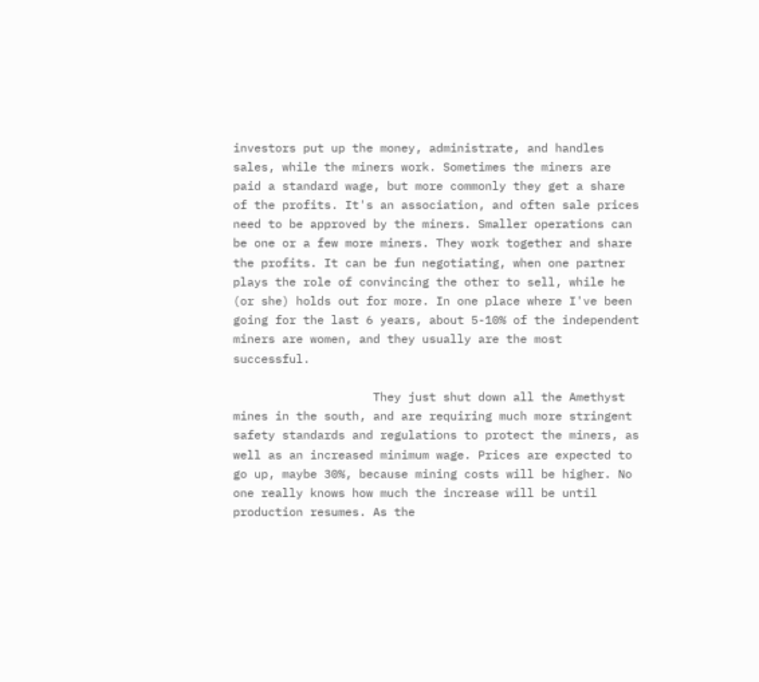investors put up the money, administrate, and handles sales, while the miners work. Sometimes the miners are paid a standard wage, but more commonly they get a share of the profits. It's an association, and often sale prices need to be approved by the miners. Smaller operations can be one or a few more miners. They work together and share the profits. It can be fun negotiating, when one partner plays the role of convincing the other to sell, while he (or she) holds out for more. In one place where I've been going for the last 6 years, about 5-10% of the independent miners are women, and they usually are the most successful.

                    They just shut down all the Amethyst mines in the south, and are requiring much more stringent safety standards and regulations to protect the miners, as well as an increased minimum wage. Prices are expected to go up, maybe 30%, because mining costs will be higher. No one really knows how much the increase will be until production resumes. As the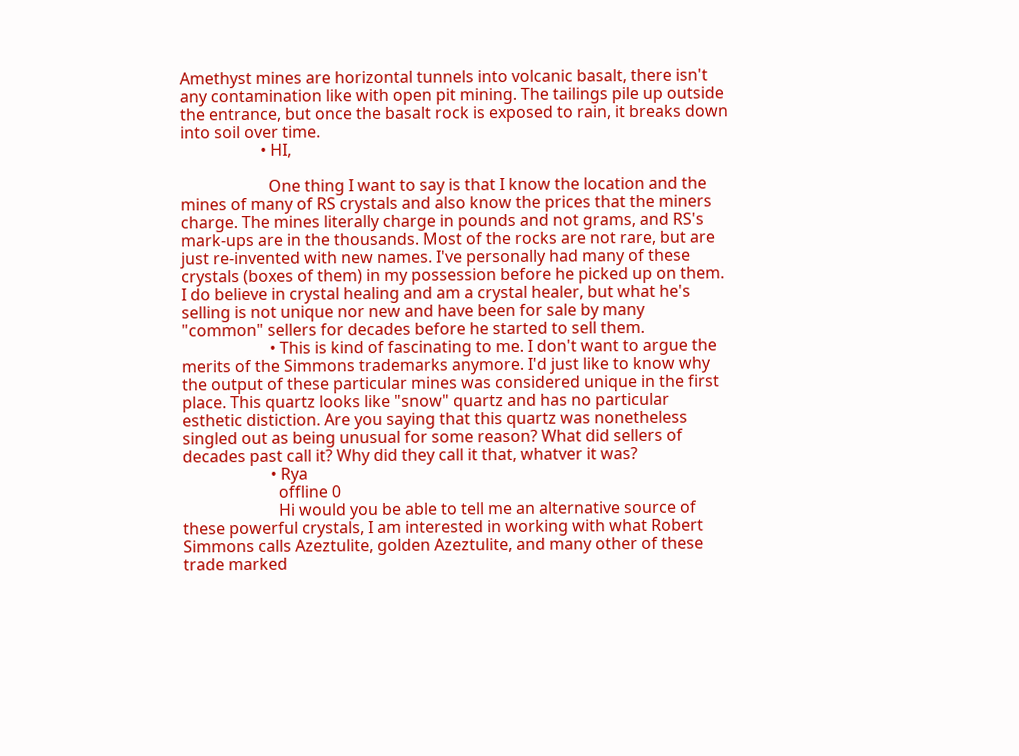Amethyst mines are horizontal tunnels into volcanic basalt, there isn't any contamination like with open pit mining. The tailings pile up outside the entrance, but once the basalt rock is exposed to rain, it breaks down into soil over time.
                    • HI,

                      One thing I want to say is that I know the location and the mines of many of RS crystals and also know the prices that the miners charge. The mines literally charge in pounds and not grams, and RS's mark-ups are in the thousands. Most of the rocks are not rare, but are just re-invented with new names. I've personally had many of these crystals (boxes of them) in my possession before he picked up on them. I do believe in crystal healing and am a crystal healer, but what he's selling is not unique nor new and have been for sale by many "common" sellers for decades before he started to sell them.
                      • This is kind of fascinating to me. I don't want to argue the merits of the Simmons trademarks anymore. I'd just like to know why the output of these particular mines was considered unique in the first place. This quartz looks like "snow" quartz and has no particular esthetic distiction. Are you saying that this quartz was nonetheless singled out as being unusual for some reason? What did sellers of decades past call it? Why did they call it that, whatver it was?
                      • Rya
                        offline 0
                        Hi would you be able to tell me an alternative source of these powerful crystals, I am interested in working with what Robert Simmons calls Azeztulite, golden Azeztulite, and many other of these trade marked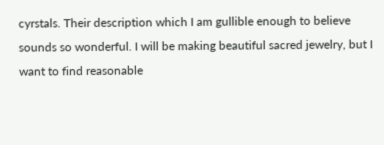cyrstals. Their description which I am gullible enough to believe sounds so wonderful. I will be making beautiful sacred jewelry, but I want to find reasonable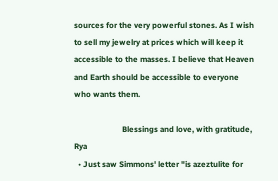sources for the very powerful stones. As I wish to sell my jewelry at prices which will keep it accessible to the masses. I believe that Heaven and Earth should be accessible to everyone who wants them.

                        Blessings and love, with gratitude, Rya
  • Just saw Simmons' letter "is azeztulite for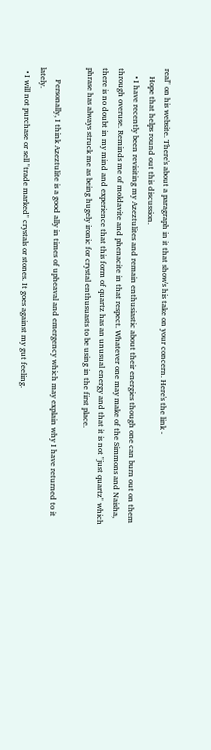real" on his website. There's about a paragraph in it that show's his take on your concern. Here's the link -
    Hope that helps round out this discussion.
    • I have recently been revisiting my Azeztulites and remain enthusiastic about their energies though one can burn out on them through overuse. Reminds me of moldavite and phenacite in that respect. Whatever one may make of the Simmons and Naisha, there is no doubt in my mind and experience that this form of quartz has an unusual energy and that it is not "just quartz" which phrase has always struck me as being hugely ironic for crystal enthusuasts to be using in the first place.

      Personally, I think Azeztulite is a good ally in times of upheaval and emergency which may explain why I have returned to it lately.
  • I will not purchase or sell "trade marked" crystals or stones. It goes against my gut feeling.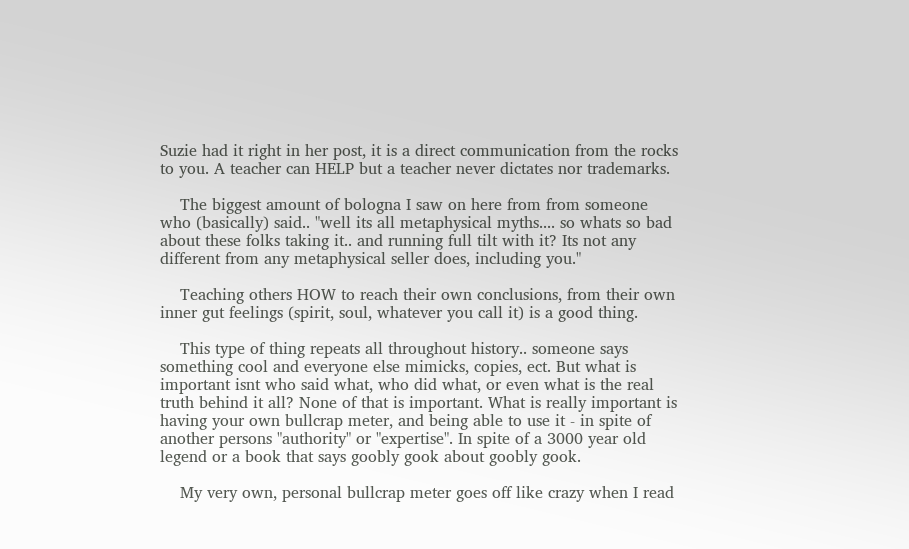Suzie had it right in her post, it is a direct communication from the rocks to you. A teacher can HELP but a teacher never dictates nor trademarks.

    The biggest amount of bologna I saw on here from from someone who (basically) said.. "well its all metaphysical myths.... so whats so bad about these folks taking it.. and running full tilt with it? Its not any different from any metaphysical seller does, including you."

    Teaching others HOW to reach their own conclusions, from their own inner gut feelings (spirit, soul, whatever you call it) is a good thing.

    This type of thing repeats all throughout history.. someone says something cool and everyone else mimicks, copies, ect. But what is important isnt who said what, who did what, or even what is the real truth behind it all? None of that is important. What is really important is having your own bullcrap meter, and being able to use it - in spite of another persons "authority" or "expertise". In spite of a 3000 year old legend or a book that says goobly gook about goobly gook.

    My very own, personal bullcrap meter goes off like crazy when I read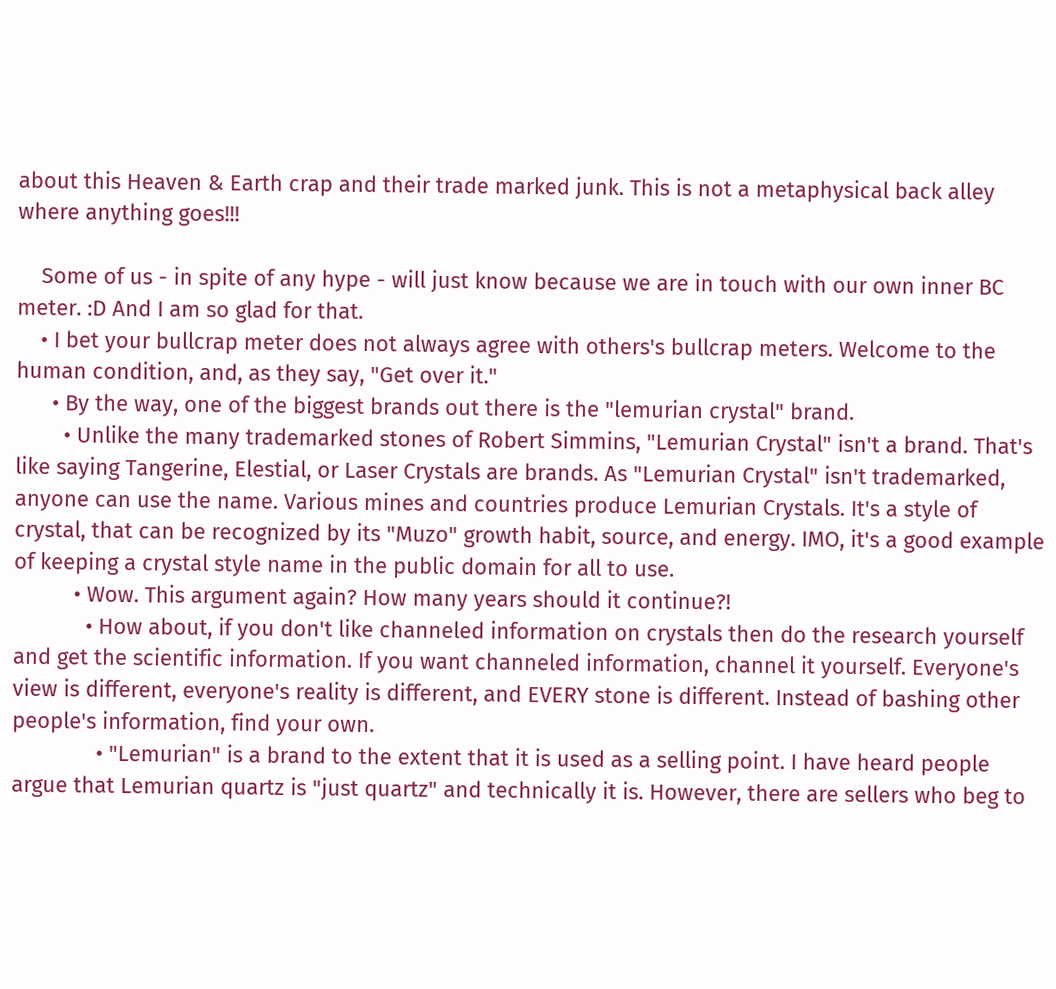about this Heaven & Earth crap and their trade marked junk. This is not a metaphysical back alley where anything goes!!!

    Some of us - in spite of any hype - will just know because we are in touch with our own inner BC meter. :D And I am so glad for that.
    • I bet your bullcrap meter does not always agree with others's bullcrap meters. Welcome to the human condition, and, as they say, "Get over it."
      • By the way, one of the biggest brands out there is the "lemurian crystal" brand.
        • Unlike the many trademarked stones of Robert Simmins, "Lemurian Crystal" isn't a brand. That's like saying Tangerine, Elestial, or Laser Crystals are brands. As "Lemurian Crystal" isn't trademarked, anyone can use the name. Various mines and countries produce Lemurian Crystals. It's a style of crystal, that can be recognized by its "Muzo" growth habit, source, and energy. IMO, it's a good example of keeping a crystal style name in the public domain for all to use.
          • Wow. This argument again? How many years should it continue?!
            • How about, if you don't like channeled information on crystals then do the research yourself and get the scientific information. If you want channeled information, channel it yourself. Everyone's view is different, everyone's reality is different, and EVERY stone is different. Instead of bashing other people's information, find your own.
              • "Lemurian" is a brand to the extent that it is used as a selling point. I have heard people argue that Lemurian quartz is "just quartz" and technically it is. However, there are sellers who beg to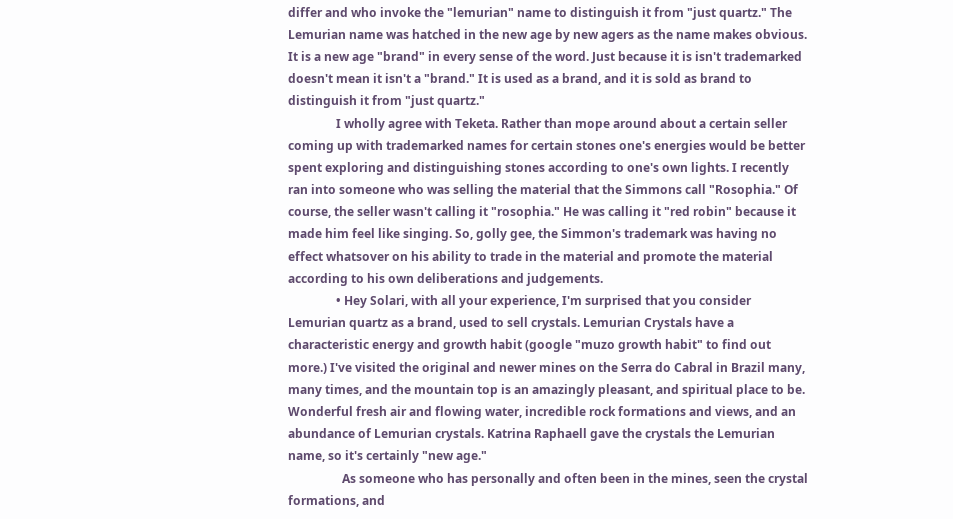differ and who invoke the "lemurian" name to distinguish it from "just quartz." The Lemurian name was hatched in the new age by new agers as the name makes obvious. It is a new age "brand" in every sense of the word. Just because it is isn't trademarked doesn't mean it isn't a "brand." It is used as a brand, and it is sold as brand to distinguish it from "just quartz."
                I wholly agree with Teketa. Rather than mope around about a certain seller coming up with trademarked names for certain stones one's energies would be better spent exploring and distinguishing stones according to one's own lights. I recently ran into someone who was selling the material that the Simmons call "Rosophia." Of course, the seller wasn't calling it "rosophia." He was calling it "red robin" because it made him feel like singing. So, golly gee, the Simmon's trademark was having no effect whatsover on his ability to trade in the material and promote the material according to his own deliberations and judgements.
                • Hey Solari, with all your experience, I'm surprised that you consider Lemurian quartz as a brand, used to sell crystals. Lemurian Crystals have a characteristic energy and growth habit (google "muzo growth habit" to find out more.) I've visited the original and newer mines on the Serra do Cabral in Brazil many, many times, and the mountain top is an amazingly pleasant, and spiritual place to be. Wonderful fresh air and flowing water, incredible rock formations and views, and an abundance of Lemurian crystals. Katrina Raphaell gave the crystals the Lemurian name, so it's certainly "new age."
                  As someone who has personally and often been in the mines, seen the crystal formations, and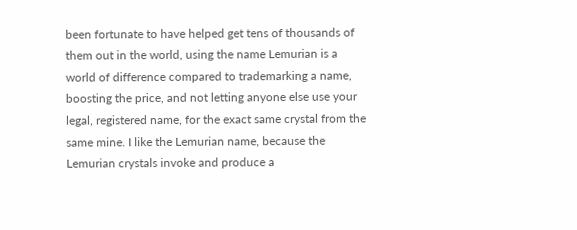been fortunate to have helped get tens of thousands of them out in the world, using the name Lemurian is a world of difference compared to trademarking a name, boosting the price, and not letting anyone else use your legal, registered name, for the exact same crystal from the same mine. I like the Lemurian name, because the Lemurian crystals invoke and produce a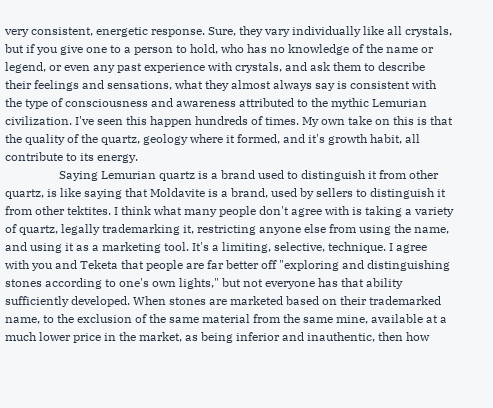very consistent, energetic response. Sure, they vary individually like all crystals, but if you give one to a person to hold, who has no knowledge of the name or legend, or even any past experience with crystals, and ask them to describe their feelings and sensations, what they almost always say is consistent with the type of consciousness and awareness attributed to the mythic Lemurian civilization. I've seen this happen hundreds of times. My own take on this is that the quality of the quartz, geology where it formed, and it's growth habit, all contribute to its energy.
                  Saying Lemurian quartz is a brand used to distinguish it from other quartz, is like saying that Moldavite is a brand, used by sellers to distinguish it from other tektites. I think what many people don't agree with is taking a variety of quartz, legally trademarking it, restricting anyone else from using the name, and using it as a marketing tool. It's a limiting, selective, technique. I agree with you and Teketa that people are far better off "exploring and distinguishing stones according to one's own lights," but not everyone has that ability sufficiently developed. When stones are marketed based on their trademarked name, to the exclusion of the same material from the same mine, available at a much lower price in the market, as being inferior and inauthentic, then how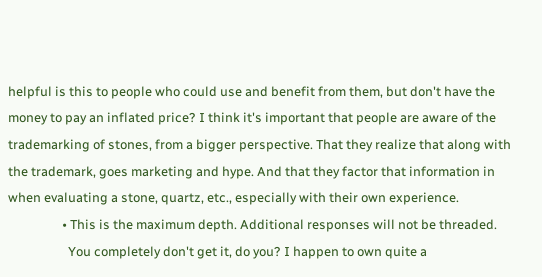helpful is this to people who could use and benefit from them, but don't have the money to pay an inflated price? I think it's important that people are aware of the trademarking of stones, from a bigger perspective. That they realize that along with the trademark, goes marketing and hype. And that they factor that information in when evaluating a stone, quartz, etc., especially with their own experience.
                  • This is the maximum depth. Additional responses will not be threaded.
                    You completely don't get it, do you? I happen to own quite a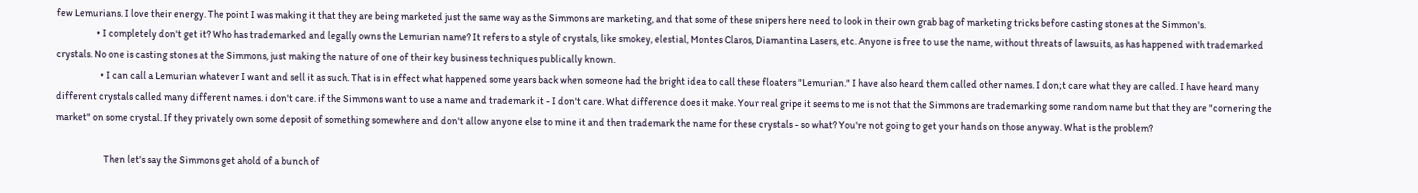few Lemurians. I love their energy. The point I was making it that they are being marketed just the same way as the Simmons are marketing, and that some of these snipers here need to look in their own grab bag of marketing tricks before casting stones at the Simmon's.
                    • I completely don't get it? Who has trademarked and legally owns the Lemurian name? It refers to a style of crystals, like smokey, elestial, Montes Claros, Diamantina Lasers, etc. Anyone is free to use the name, without threats of lawsuits, as has happened with trademarked crystals. No one is casting stones at the Simmons, just making the nature of one of their key business techniques publically known.
                      • I can call a Lemurian whatever I want and sell it as such. That is in effect what happened some years back when someone had the bright idea to call these floaters "Lemurian." I have also heard them called other names. I don;t care what they are called. I have heard many different crystals called many different names. i don't care. if the Simmons want to use a name and trademark it - I don't care. What difference does it make. Your real gripe it seems to me is not that the Simmons are trademarking some random name but that they are "cornering the market" on some crystal. If they privately own some deposit of something somewhere and don't allow anyone else to mine it and then trademark the name for these crystals - so what? You're not going to get your hands on those anyway. What is the problem?

                        Then let's say the Simmons get ahold of a bunch of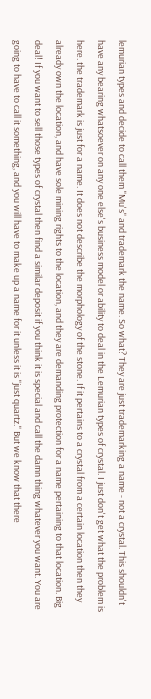lemurian types and decide to call them "Mu's" and trademark the name. So what? They are just trademarking a name - not a crystal. This shouldn't have any bearing whatsoever on any one else's business model or ability to deal in the Lemurian types of crystal. I just don't get what the problem is here. the trademark is just for a name. It does not describe the morphology of the stone. If it pertains to a crystal from a certain location then they already own the location, and have sole mining rights to the location, and they are demanding protection for a name pertaining to that location. Big deal! If you want to sell those types of crystal then find a similar deposit if you think it is special and call the damn thing whatever you want. You are going to have to call it something, and you will have to make up a name for it unless it is "just quartz." But we know that there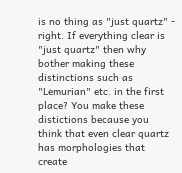is no thing as "just quartz" - right. If everything clear is "just quartz" then why bother making these distinctions such as "Lemurian" etc. in the first place? You make these distictions because you think that even clear quartz has morphologies that create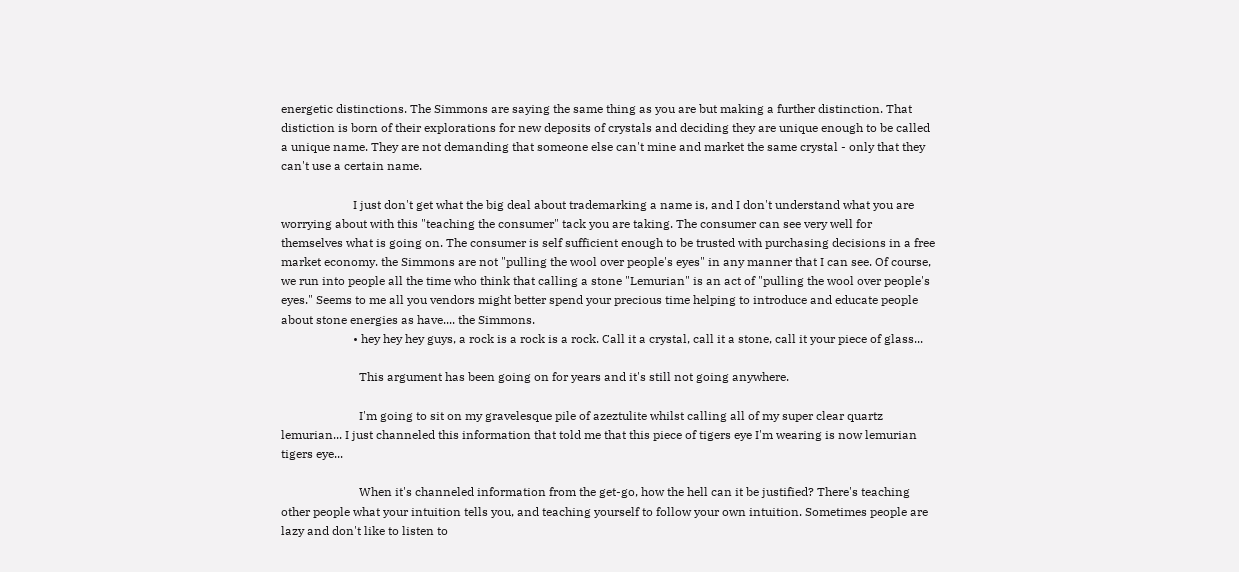energetic distinctions. The Simmons are saying the same thing as you are but making a further distinction. That distiction is born of their explorations for new deposits of crystals and deciding they are unique enough to be called a unique name. They are not demanding that someone else can't mine and market the same crystal - only that they can't use a certain name.

                        I just don't get what the big deal about trademarking a name is, and I don't understand what you are worrying about with this "teaching the consumer" tack you are taking. The consumer can see very well for themselves what is going on. The consumer is self sufficient enough to be trusted with purchasing decisions in a free market economy. the Simmons are not "pulling the wool over people's eyes" in any manner that I can see. Of course, we run into people all the time who think that calling a stone "Lemurian" is an act of "pulling the wool over people's eyes." Seems to me all you vendors might better spend your precious time helping to introduce and educate people about stone energies as have.... the Simmons.
                        • hey hey hey guys, a rock is a rock is a rock. Call it a crystal, call it a stone, call it your piece of glass...

                          This argument has been going on for years and it's still not going anywhere.

                          I'm going to sit on my gravelesque pile of azeztulite whilst calling all of my super clear quartz lemurian... I just channeled this information that told me that this piece of tigers eye I'm wearing is now lemurian tigers eye...

                          When it's channeled information from the get-go, how the hell can it be justified? There's teaching other people what your intuition tells you, and teaching yourself to follow your own intuition. Sometimes people are lazy and don't like to listen to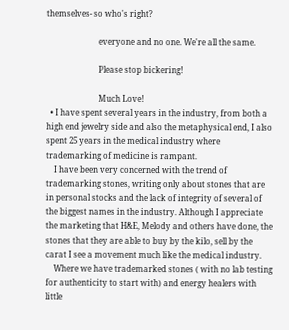themselves- so who's right?

                          everyone and no one. We're all the same.

                          Please stop bickering!

                          Much Love!
  • I have spent several years in the industry, from both a high end jewelry side and also the metaphysical end, I also spent 25 years in the medical industry where trademarking of medicine is rampant.
    I have been very concerned with the trend of trademarking stones, writing only about stones that are in personal stocks and the lack of integrity of several of the biggest names in the industry. Although I appreciate the marketing that H&E, Melody and others have done, the stones that they are able to buy by the kilo, sell by the carat I see a movement much like the medical industry.
    Where we have trademarked stones ( with no lab testing for authenticity to start with) and energy healers with little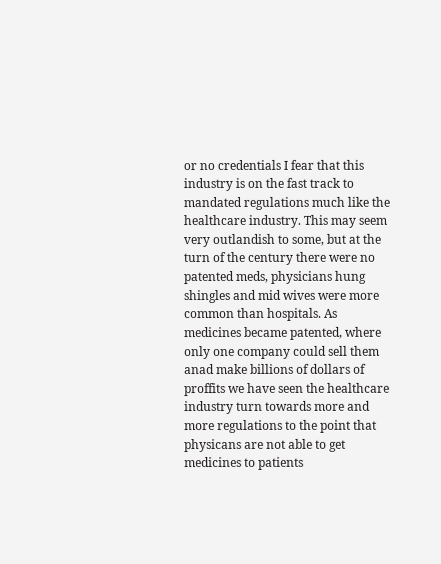or no credentials I fear that this industry is on the fast track to mandated regulations much like the healthcare industry. This may seem very outlandish to some, but at the turn of the century there were no patented meds, physicians hung shingles and mid wives were more common than hospitals. As medicines became patented, where only one company could sell them anad make billions of dollars of proffits we have seen the healthcare industry turn towards more and more regulations to the point that physicans are not able to get medicines to patients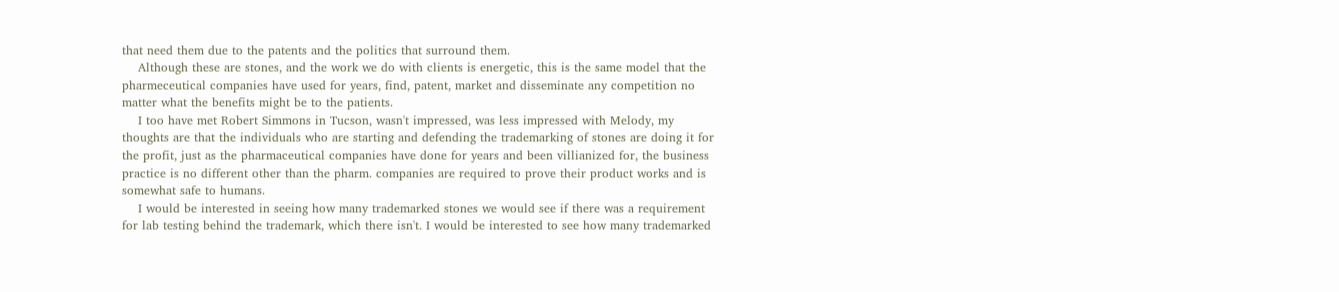that need them due to the patents and the politics that surround them.
    Although these are stones, and the work we do with clients is energetic, this is the same model that the pharmeceutical companies have used for years, find, patent, market and disseminate any competition no matter what the benefits might be to the patients.
    I too have met Robert Simmons in Tucson, wasn't impressed, was less impressed with Melody, my thoughts are that the individuals who are starting and defending the trademarking of stones are doing it for the profit, just as the pharmaceutical companies have done for years and been villianized for, the business practice is no different other than the pharm. companies are required to prove their product works and is somewhat safe to humans.
    I would be interested in seeing how many trademarked stones we would see if there was a requirement for lab testing behind the trademark, which there isn't. I would be interested to see how many trademarked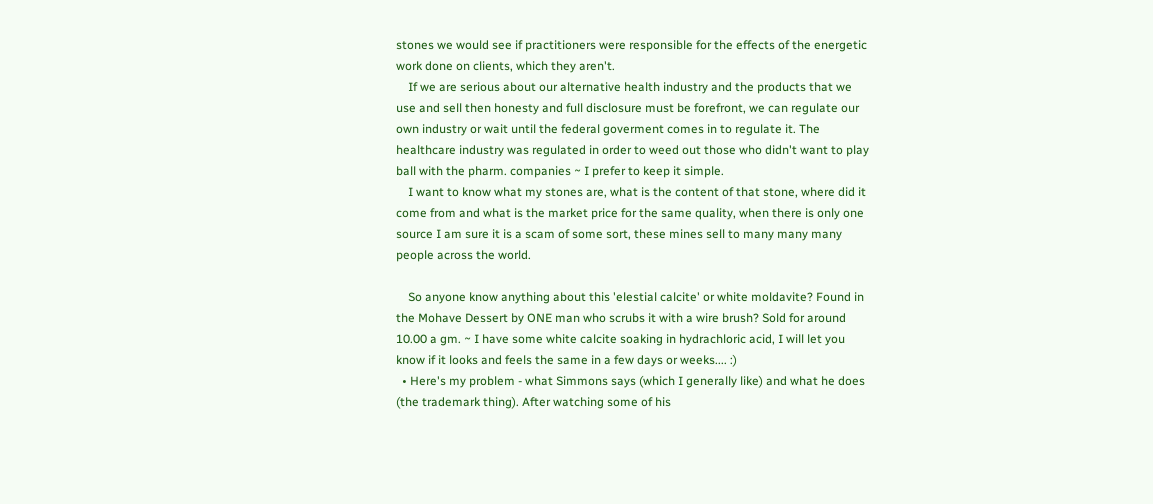stones we would see if practitioners were responsible for the effects of the energetic work done on clients, which they aren't.
    If we are serious about our alternative health industry and the products that we use and sell then honesty and full disclosure must be forefront, we can regulate our own industry or wait until the federal goverment comes in to regulate it. The healthcare industry was regulated in order to weed out those who didn't want to play ball with the pharm. companies ~ I prefer to keep it simple.
    I want to know what my stones are, what is the content of that stone, where did it come from and what is the market price for the same quality, when there is only one source I am sure it is a scam of some sort, these mines sell to many many many people across the world.

    So anyone know anything about this 'elestial calcite' or white moldavite? Found in the Mohave Dessert by ONE man who scrubs it with a wire brush? Sold for around 10.00 a gm. ~ I have some white calcite soaking in hydrachloric acid, I will let you know if it looks and feels the same in a few days or weeks.... :)
  • Here's my problem - what Simmons says (which I generally like) and what he does (the trademark thing). After watching some of his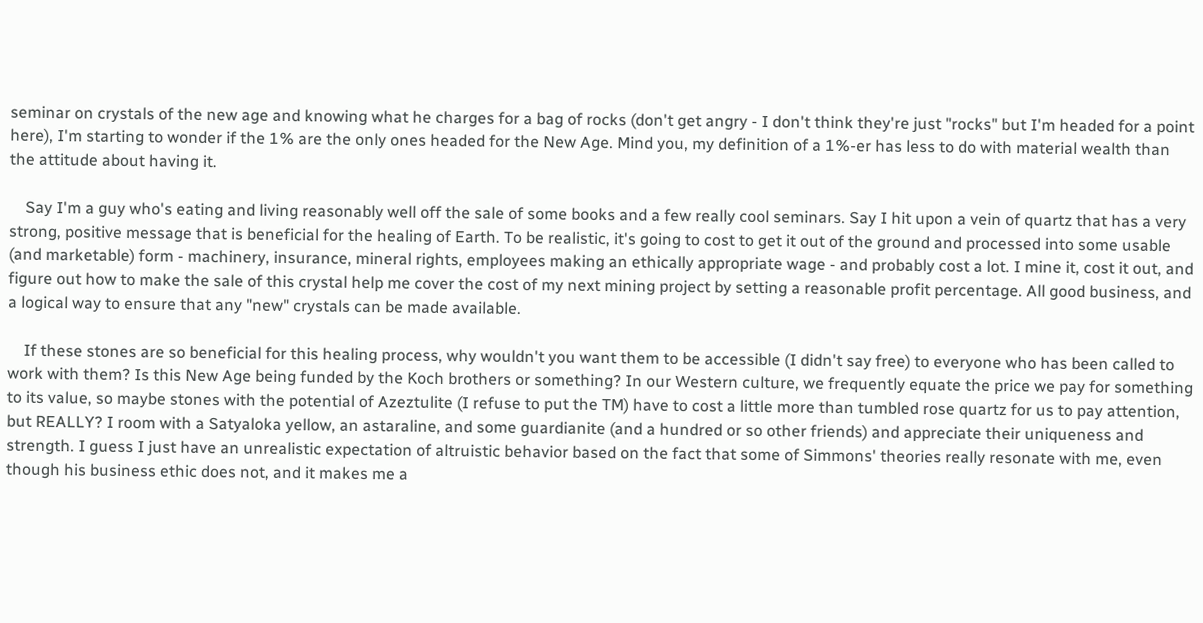seminar on crystals of the new age and knowing what he charges for a bag of rocks (don't get angry - I don't think they're just "rocks" but I'm headed for a point here), I'm starting to wonder if the 1% are the only ones headed for the New Age. Mind you, my definition of a 1%-er has less to do with material wealth than the attitude about having it.

    Say I'm a guy who's eating and living reasonably well off the sale of some books and a few really cool seminars. Say I hit upon a vein of quartz that has a very strong, positive message that is beneficial for the healing of Earth. To be realistic, it's going to cost to get it out of the ground and processed into some usable (and marketable) form - machinery, insurance, mineral rights, employees making an ethically appropriate wage - and probably cost a lot. I mine it, cost it out, and figure out how to make the sale of this crystal help me cover the cost of my next mining project by setting a reasonable profit percentage. All good business, and a logical way to ensure that any "new" crystals can be made available.

    If these stones are so beneficial for this healing process, why wouldn't you want them to be accessible (I didn't say free) to everyone who has been called to work with them? Is this New Age being funded by the Koch brothers or something? In our Western culture, we frequently equate the price we pay for something to its value, so maybe stones with the potential of Azeztulite (I refuse to put the TM) have to cost a little more than tumbled rose quartz for us to pay attention, but REALLY? I room with a Satyaloka yellow, an astaraline, and some guardianite (and a hundred or so other friends) and appreciate their uniqueness and strength. I guess I just have an unrealistic expectation of altruistic behavior based on the fact that some of Simmons' theories really resonate with me, even though his business ethic does not, and it makes me a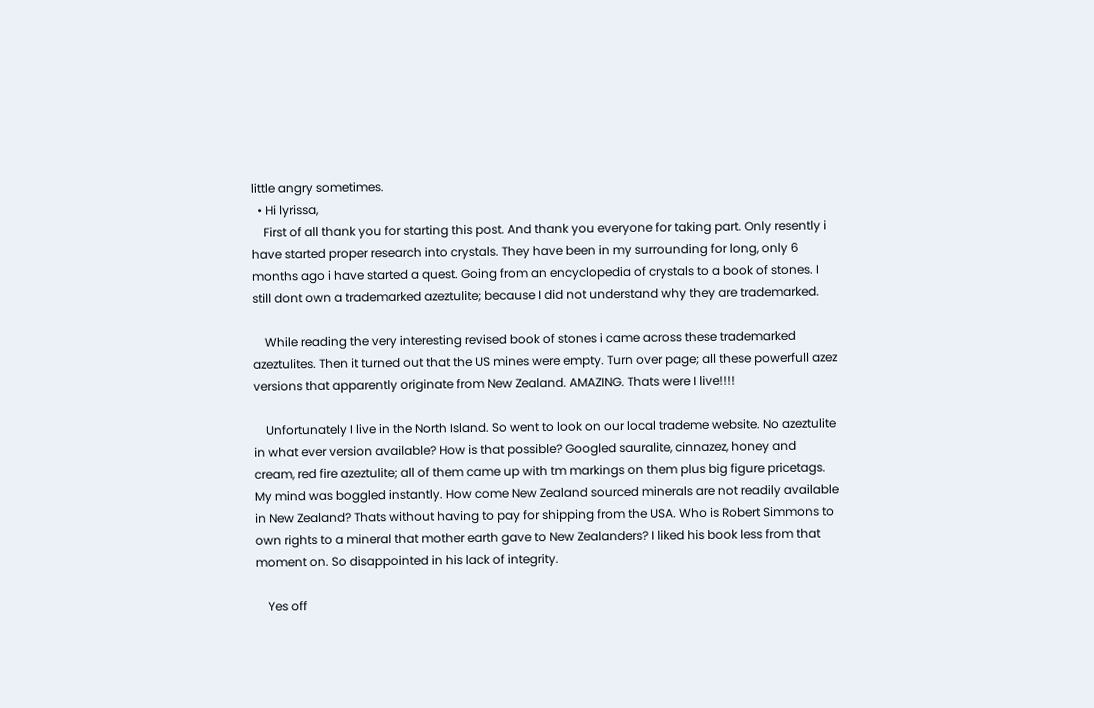little angry sometimes.
  • Hi lyrissa,
    First of all thank you for starting this post. And thank you everyone for taking part. Only resently i have started proper research into crystals. They have been in my surrounding for long, only 6 months ago i have started a quest. Going from an encyclopedia of crystals to a book of stones. I still dont own a trademarked azeztulite; because I did not understand why they are trademarked.

    While reading the very interesting revised book of stones i came across these trademarked azeztulites. Then it turned out that the US mines were empty. Turn over page; all these powerfull azez versions that apparently originate from New Zealand. AMAZING. Thats were I live!!!!

    Unfortunately I live in the North Island. So went to look on our local trademe website. No azeztulite in what ever version available? How is that possible? Googled sauralite, cinnazez, honey and cream, red fire azeztulite; all of them came up with tm markings on them plus big figure pricetags. My mind was boggled instantly. How come New Zealand sourced minerals are not readily available in New Zealand? Thats without having to pay for shipping from the USA. Who is Robert Simmons to own rights to a mineral that mother earth gave to New Zealanders? I liked his book less from that moment on. So disappointed in his lack of integrity.

    Yes off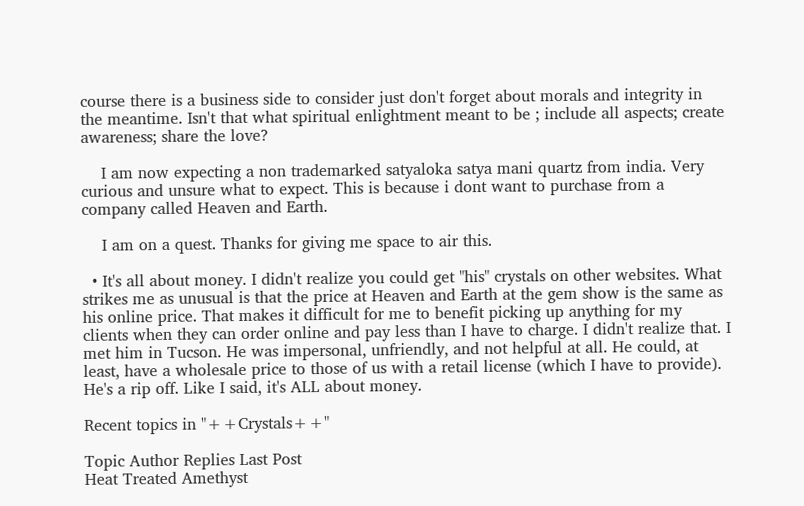course there is a business side to consider just don't forget about morals and integrity in the meantime. Isn't that what spiritual enlightment meant to be ; include all aspects; create awareness; share the love?

    I am now expecting a non trademarked satyaloka satya mani quartz from india. Very curious and unsure what to expect. This is because i dont want to purchase from a company called Heaven and Earth.

    I am on a quest. Thanks for giving me space to air this.

  • It's all about money. I didn't realize you could get "his" crystals on other websites. What strikes me as unusual is that the price at Heaven and Earth at the gem show is the same as his online price. That makes it difficult for me to benefit picking up anything for my clients when they can order online and pay less than I have to charge. I didn't realize that. I met him in Tucson. He was impersonal, unfriendly, and not helpful at all. He could, at least, have a wholesale price to those of us with a retail license (which I have to provide). He's a rip off. Like I said, it's ALL about money.

Recent topics in "++Crystals++"

Topic Author Replies Last Post
Heat Treated Amethyst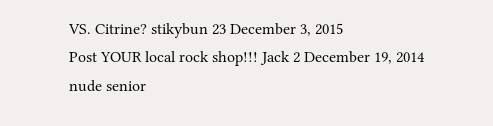VS. Citrine? stikybun 23 December 3, 2015
Post YOUR local rock shop!!! Jack 2 December 19, 2014
nude senior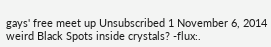gays' free meet up Unsubscribed 1 November 6, 2014
weird Black Spots inside crystals? -flux:.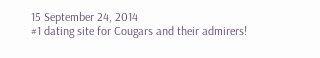15 September 24, 2014
#1 dating site for Cougars and their admirers!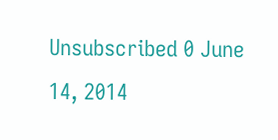Unsubscribed 0 June 14, 2014